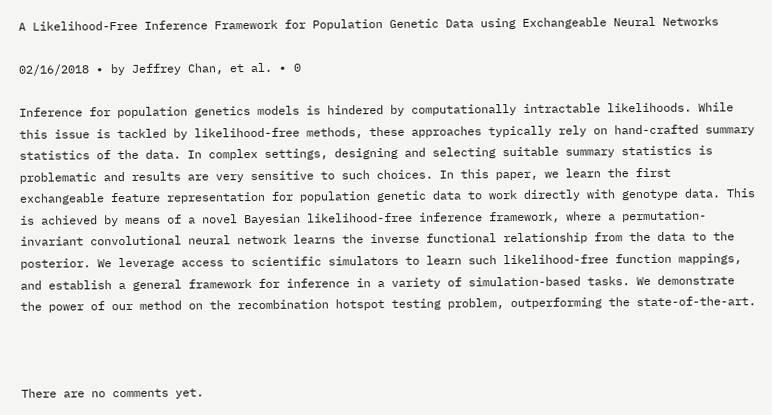A Likelihood-Free Inference Framework for Population Genetic Data using Exchangeable Neural Networks

02/16/2018 ∙ by Jeffrey Chan, et al. ∙ 0

Inference for population genetics models is hindered by computationally intractable likelihoods. While this issue is tackled by likelihood-free methods, these approaches typically rely on hand-crafted summary statistics of the data. In complex settings, designing and selecting suitable summary statistics is problematic and results are very sensitive to such choices. In this paper, we learn the first exchangeable feature representation for population genetic data to work directly with genotype data. This is achieved by means of a novel Bayesian likelihood-free inference framework, where a permutation-invariant convolutional neural network learns the inverse functional relationship from the data to the posterior. We leverage access to scientific simulators to learn such likelihood-free function mappings, and establish a general framework for inference in a variety of simulation-based tasks. We demonstrate the power of our method on the recombination hotspot testing problem, outperforming the state-of-the-art.



There are no comments yet.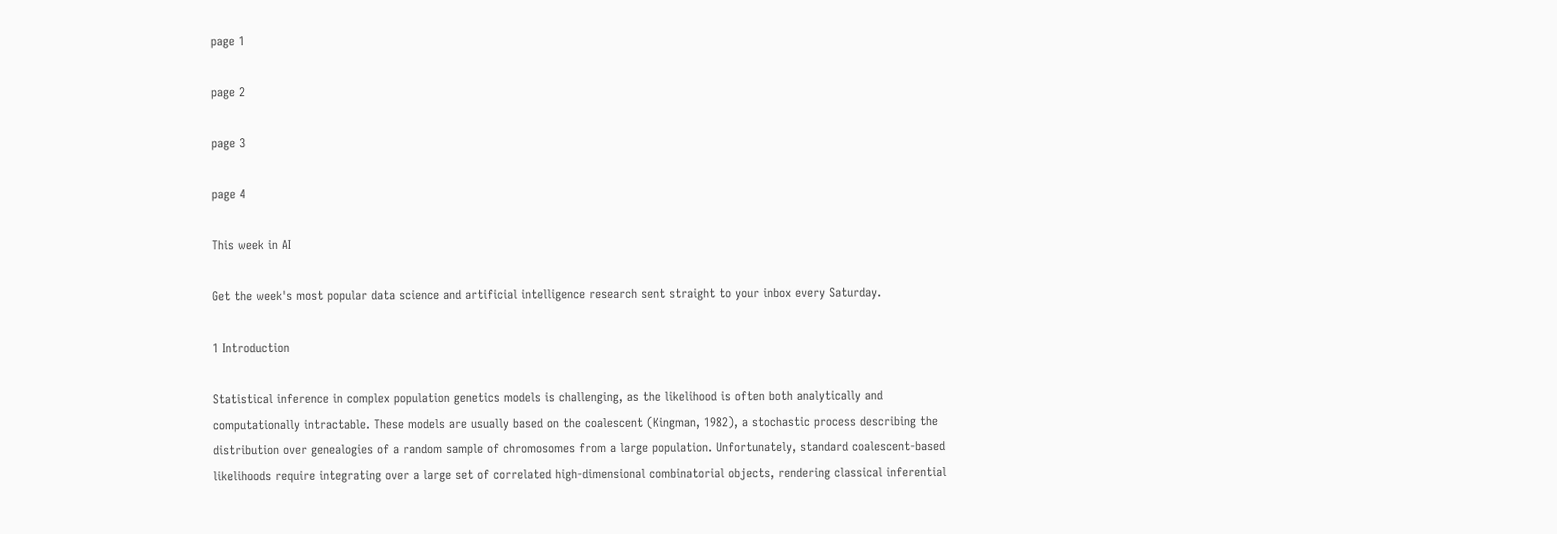page 1

page 2

page 3

page 4

This week in AI

Get the week's most popular data science and artificial intelligence research sent straight to your inbox every Saturday.

1 Introduction

Statistical inference in complex population genetics models is challenging, as the likelihood is often both analytically and computationally intractable. These models are usually based on the coalescent (Kingman, 1982), a stochastic process describing the distribution over genealogies of a random sample of chromosomes from a large population. Unfortunately, standard coalescent-based likelihoods require integrating over a large set of correlated high-dimensional combinatorial objects, rendering classical inferential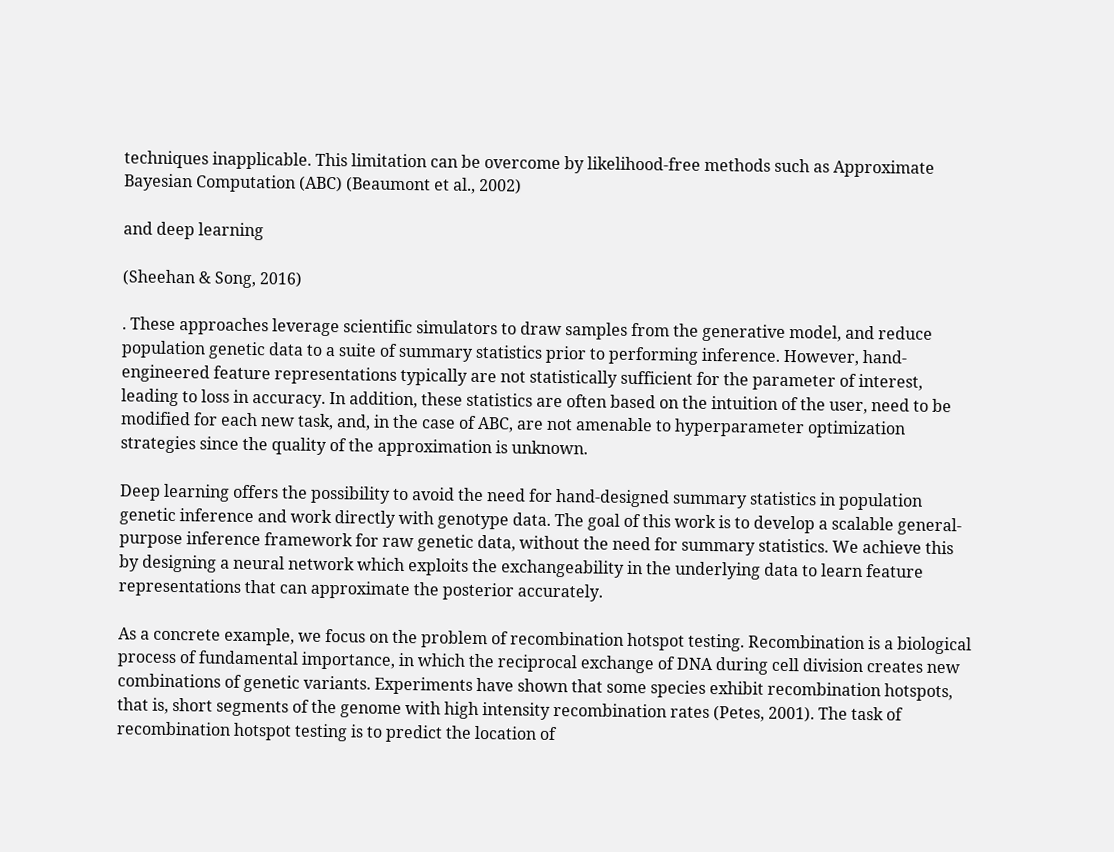techniques inapplicable. This limitation can be overcome by likelihood-free methods such as Approximate Bayesian Computation (ABC) (Beaumont et al., 2002)

and deep learning

(Sheehan & Song, 2016)

. These approaches leverage scientific simulators to draw samples from the generative model, and reduce population genetic data to a suite of summary statistics prior to performing inference. However, hand-engineered feature representations typically are not statistically sufficient for the parameter of interest, leading to loss in accuracy. In addition, these statistics are often based on the intuition of the user, need to be modified for each new task, and, in the case of ABC, are not amenable to hyperparameter optimization strategies since the quality of the approximation is unknown.

Deep learning offers the possibility to avoid the need for hand-designed summary statistics in population genetic inference and work directly with genotype data. The goal of this work is to develop a scalable general-purpose inference framework for raw genetic data, without the need for summary statistics. We achieve this by designing a neural network which exploits the exchangeability in the underlying data to learn feature representations that can approximate the posterior accurately.

As a concrete example, we focus on the problem of recombination hotspot testing. Recombination is a biological process of fundamental importance, in which the reciprocal exchange of DNA during cell division creates new combinations of genetic variants. Experiments have shown that some species exhibit recombination hotspots, that is, short segments of the genome with high intensity recombination rates (Petes, 2001). The task of recombination hotspot testing is to predict the location of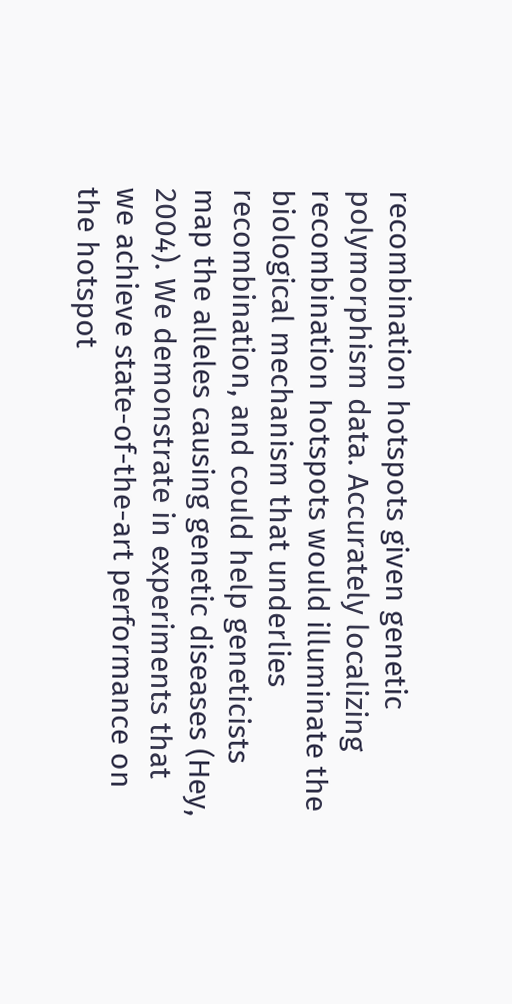recombination hotspots given genetic polymorphism data. Accurately localizing recombination hotspots would illuminate the biological mechanism that underlies recombination, and could help geneticists map the alleles causing genetic diseases (Hey, 2004). We demonstrate in experiments that we achieve state-of-the-art performance on the hotspot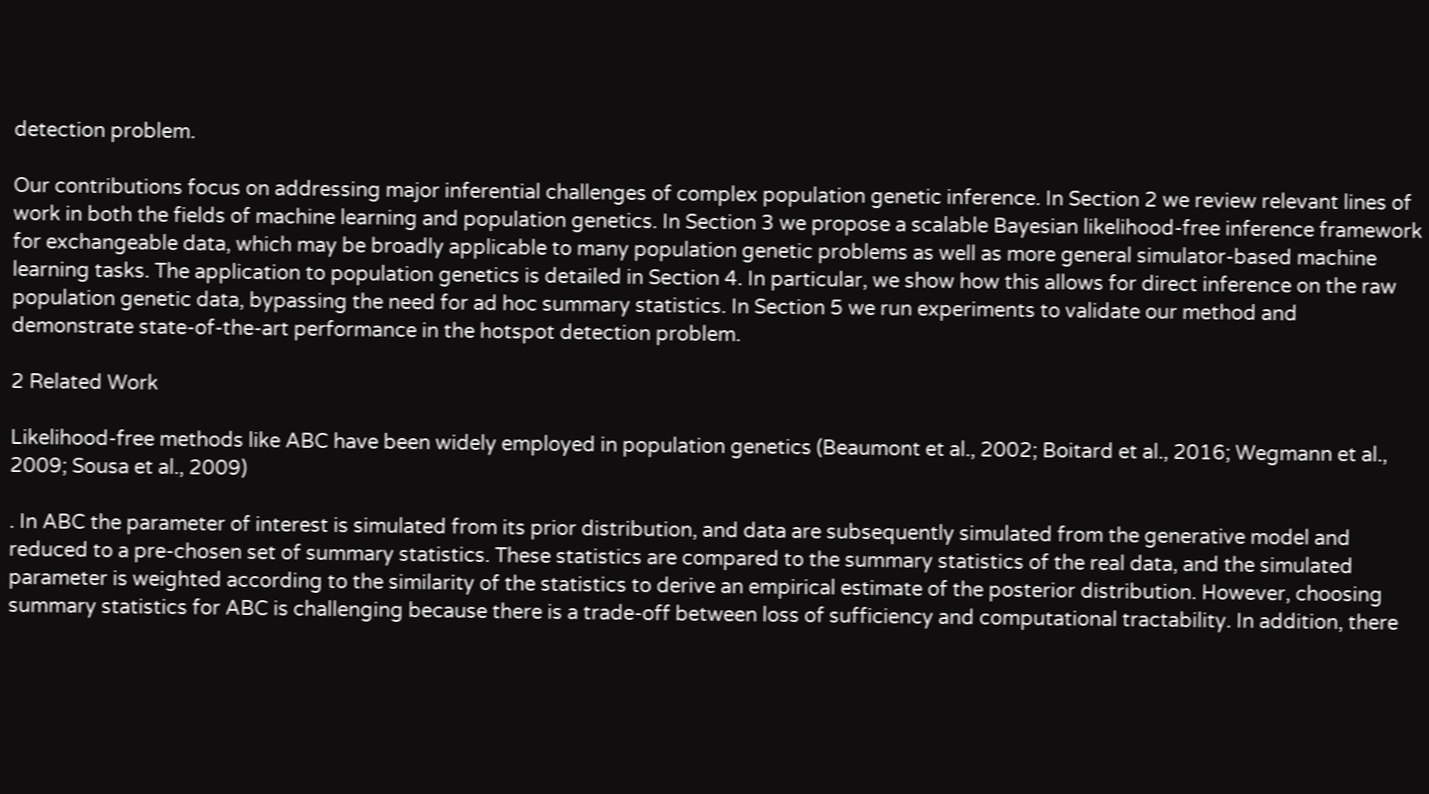detection problem.

Our contributions focus on addressing major inferential challenges of complex population genetic inference. In Section 2 we review relevant lines of work in both the fields of machine learning and population genetics. In Section 3 we propose a scalable Bayesian likelihood-free inference framework for exchangeable data, which may be broadly applicable to many population genetic problems as well as more general simulator-based machine learning tasks. The application to population genetics is detailed in Section 4. In particular, we show how this allows for direct inference on the raw population genetic data, bypassing the need for ad hoc summary statistics. In Section 5 we run experiments to validate our method and demonstrate state-of-the-art performance in the hotspot detection problem.

2 Related Work

Likelihood-free methods like ABC have been widely employed in population genetics (Beaumont et al., 2002; Boitard et al., 2016; Wegmann et al., 2009; Sousa et al., 2009)

. In ABC the parameter of interest is simulated from its prior distribution, and data are subsequently simulated from the generative model and reduced to a pre-chosen set of summary statistics. These statistics are compared to the summary statistics of the real data, and the simulated parameter is weighted according to the similarity of the statistics to derive an empirical estimate of the posterior distribution. However, choosing summary statistics for ABC is challenging because there is a trade-off between loss of sufficiency and computational tractability. In addition, there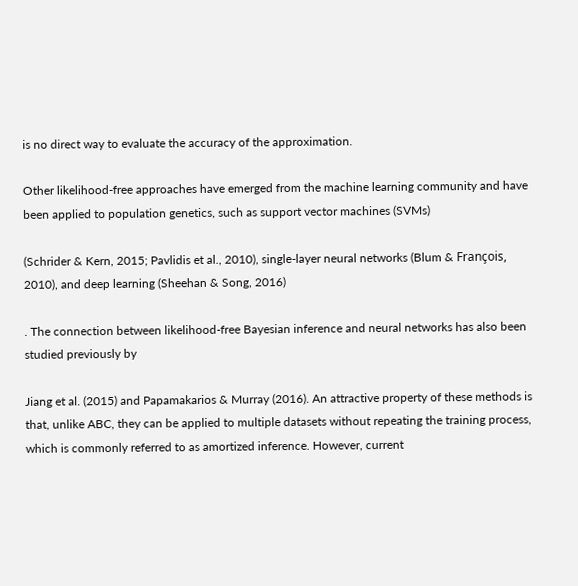is no direct way to evaluate the accuracy of the approximation.

Other likelihood-free approaches have emerged from the machine learning community and have been applied to population genetics, such as support vector machines (SVMs)

(Schrider & Kern, 2015; Pavlidis et al., 2010), single-layer neural networks (Blum & François, 2010), and deep learning (Sheehan & Song, 2016)

. The connection between likelihood-free Bayesian inference and neural networks has also been studied previously by

Jiang et al. (2015) and Papamakarios & Murray (2016). An attractive property of these methods is that, unlike ABC, they can be applied to multiple datasets without repeating the training process, which is commonly referred to as amortized inference. However, current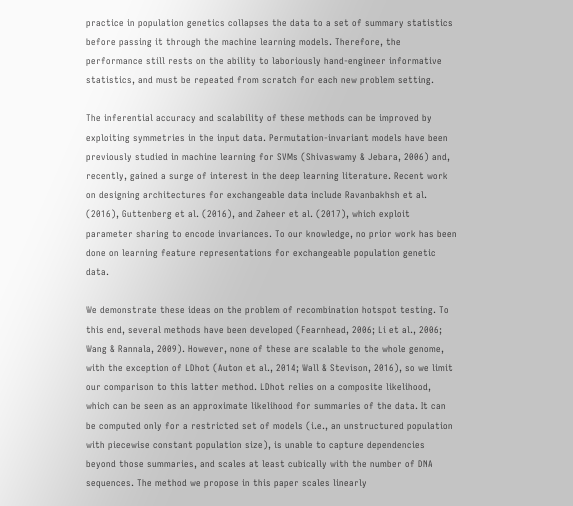practice in population genetics collapses the data to a set of summary statistics before passing it through the machine learning models. Therefore, the performance still rests on the ability to laboriously hand-engineer informative statistics, and must be repeated from scratch for each new problem setting.

The inferential accuracy and scalability of these methods can be improved by exploiting symmetries in the input data. Permutation-invariant models have been previously studied in machine learning for SVMs (Shivaswamy & Jebara, 2006) and, recently, gained a surge of interest in the deep learning literature. Recent work on designing architectures for exchangeable data include Ravanbakhsh et al. (2016), Guttenberg et al. (2016), and Zaheer et al. (2017), which exploit parameter sharing to encode invariances. To our knowledge, no prior work has been done on learning feature representations for exchangeable population genetic data.

We demonstrate these ideas on the problem of recombination hotspot testing. To this end, several methods have been developed (Fearnhead, 2006; Li et al., 2006; Wang & Rannala, 2009). However, none of these are scalable to the whole genome, with the exception of LDhot (Auton et al., 2014; Wall & Stevison, 2016), so we limit our comparison to this latter method. LDhot relies on a composite likelihood, which can be seen as an approximate likelihood for summaries of the data. It can be computed only for a restricted set of models (i.e., an unstructured population with piecewise constant population size), is unable to capture dependencies beyond those summaries, and scales at least cubically with the number of DNA sequences. The method we propose in this paper scales linearly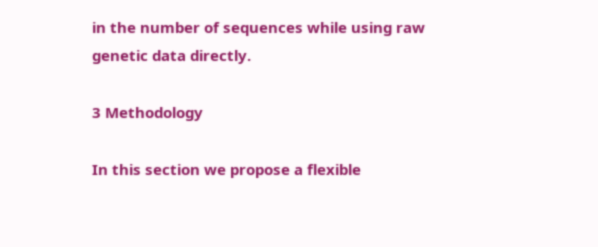in the number of sequences while using raw genetic data directly.

3 Methodology

In this section we propose a flexible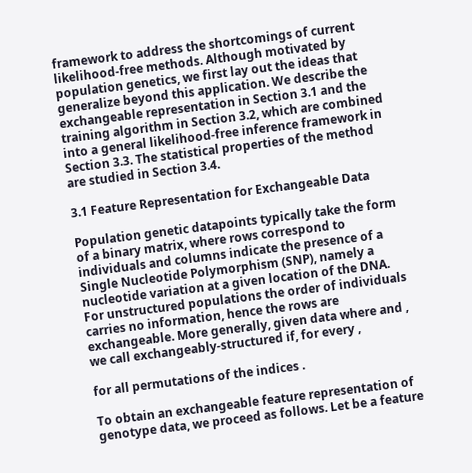framework to address the shortcomings of current likelihood-free methods. Although motivated by population genetics, we first lay out the ideas that generalize beyond this application. We describe the exchangeable representation in Section 3.1 and the training algorithm in Section 3.2, which are combined into a general likelihood-free inference framework in Section 3.3. The statistical properties of the method are studied in Section 3.4.

3.1 Feature Representation for Exchangeable Data

Population genetic datapoints typically take the form of a binary matrix, where rows correspond to individuals and columns indicate the presence of a Single Nucleotide Polymorphism (SNP), namely a nucleotide variation at a given location of the DNA. For unstructured populations the order of individuals carries no information, hence the rows are exchangeable. More generally, given data where and , we call exchangeably-structured if, for every ,

for all permutations of the indices .

To obtain an exchangeable feature representation of genotype data, we proceed as follows. Let be a feature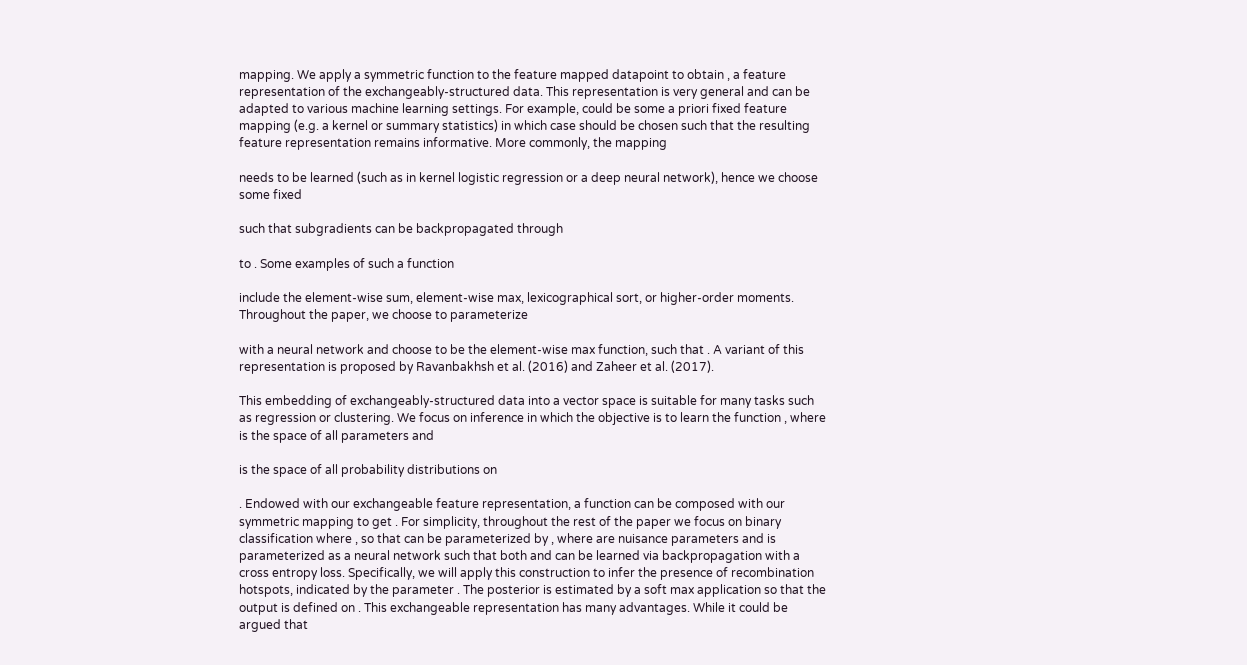mapping. We apply a symmetric function to the feature mapped datapoint to obtain , a feature representation of the exchangeably-structured data. This representation is very general and can be adapted to various machine learning settings. For example, could be some a priori fixed feature mapping (e.g. a kernel or summary statistics) in which case should be chosen such that the resulting feature representation remains informative. More commonly, the mapping

needs to be learned (such as in kernel logistic regression or a deep neural network), hence we choose some fixed

such that subgradients can be backpropagated through

to . Some examples of such a function

include the element-wise sum, element-wise max, lexicographical sort, or higher-order moments. Throughout the paper, we choose to parameterize

with a neural network and choose to be the element-wise max function, such that . A variant of this representation is proposed by Ravanbakhsh et al. (2016) and Zaheer et al. (2017).

This embedding of exchangeably-structured data into a vector space is suitable for many tasks such as regression or clustering. We focus on inference in which the objective is to learn the function , where is the space of all parameters and

is the space of all probability distributions on

. Endowed with our exchangeable feature representation, a function can be composed with our symmetric mapping to get . For simplicity, throughout the rest of the paper we focus on binary classification where , so that can be parameterized by , where are nuisance parameters and is parameterized as a neural network such that both and can be learned via backpropagation with a cross entropy loss. Specifically, we will apply this construction to infer the presence of recombination hotspots, indicated by the parameter . The posterior is estimated by a soft max application so that the output is defined on . This exchangeable representation has many advantages. While it could be argued that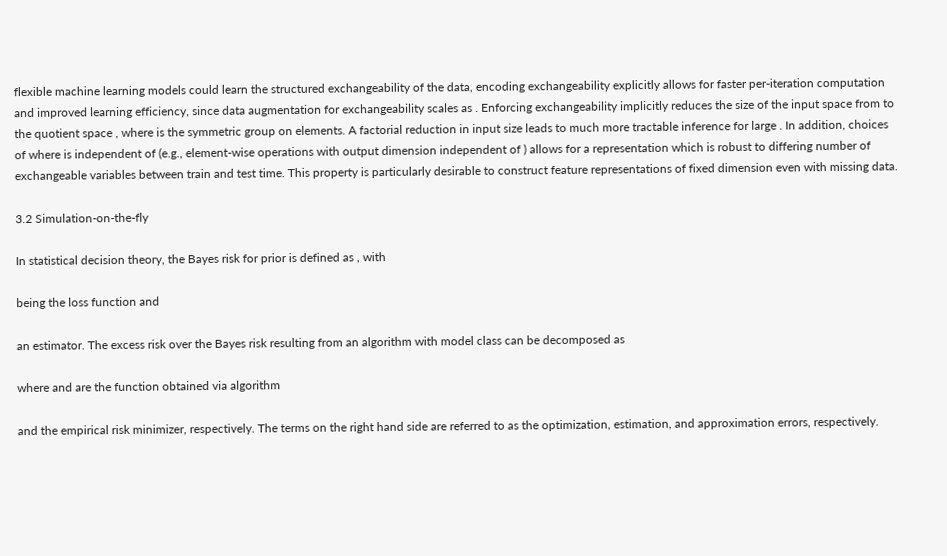flexible machine learning models could learn the structured exchangeability of the data, encoding exchangeability explicitly allows for faster per-iteration computation and improved learning efficiency, since data augmentation for exchangeability scales as . Enforcing exchangeability implicitly reduces the size of the input space from to the quotient space , where is the symmetric group on elements. A factorial reduction in input size leads to much more tractable inference for large . In addition, choices of where is independent of (e.g., element-wise operations with output dimension independent of ) allows for a representation which is robust to differing number of exchangeable variables between train and test time. This property is particularly desirable to construct feature representations of fixed dimension even with missing data.

3.2 Simulation-on-the-fly

In statistical decision theory, the Bayes risk for prior is defined as , with

being the loss function and

an estimator. The excess risk over the Bayes risk resulting from an algorithm with model class can be decomposed as

where and are the function obtained via algorithm

and the empirical risk minimizer, respectively. The terms on the right hand side are referred to as the optimization, estimation, and approximation errors, respectively.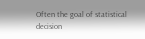Often the goal of statistical decision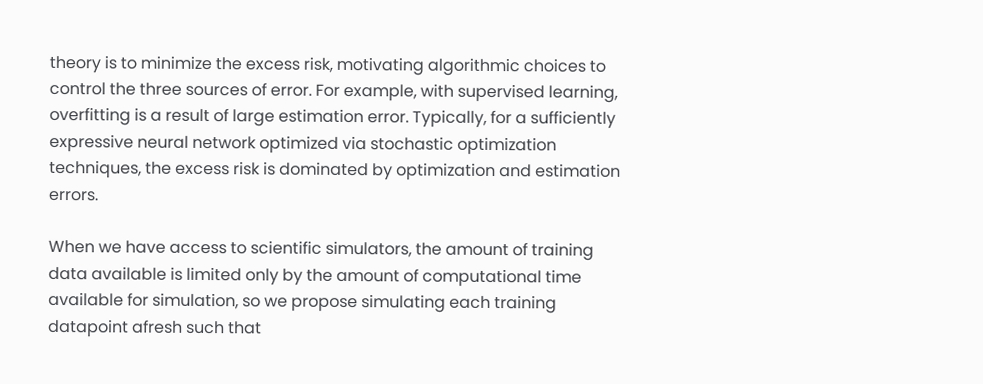theory is to minimize the excess risk, motivating algorithmic choices to control the three sources of error. For example, with supervised learning, overfitting is a result of large estimation error. Typically, for a sufficiently expressive neural network optimized via stochastic optimization techniques, the excess risk is dominated by optimization and estimation errors.

When we have access to scientific simulators, the amount of training data available is limited only by the amount of computational time available for simulation, so we propose simulating each training datapoint afresh such that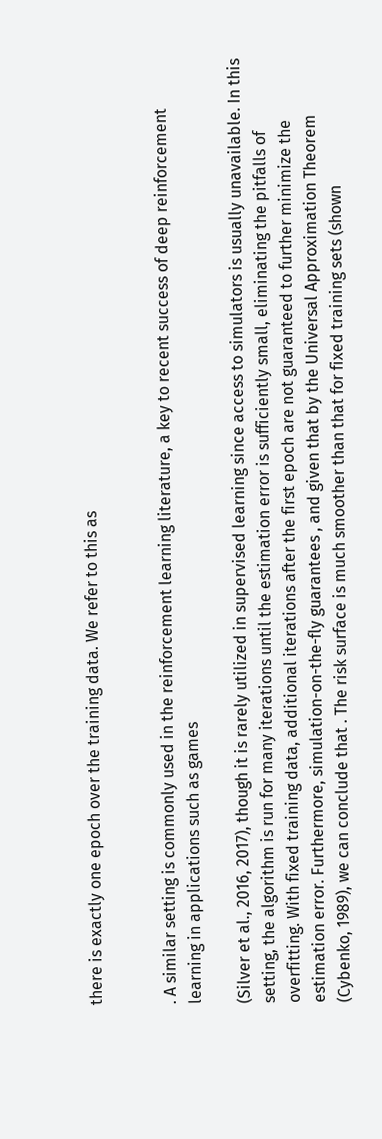there is exactly one epoch over the training data. We refer to this as


. A similar setting is commonly used in the reinforcement learning literature, a key to recent success of deep reinforcement learning in applications such as games

(Silver et al., 2016, 2017), though it is rarely utilized in supervised learning since access to simulators is usually unavailable. In this setting, the algorithm is run for many iterations until the estimation error is sufficiently small, eliminating the pitfalls of overfitting. With fixed training data, additional iterations after the first epoch are not guaranteed to further minimize the estimation error. Furthermore, simulation-on-the-fly guarantees , and given that by the Universal Approximation Theorem (Cybenko, 1989), we can conclude that . The risk surface is much smoother than that for fixed training sets (shown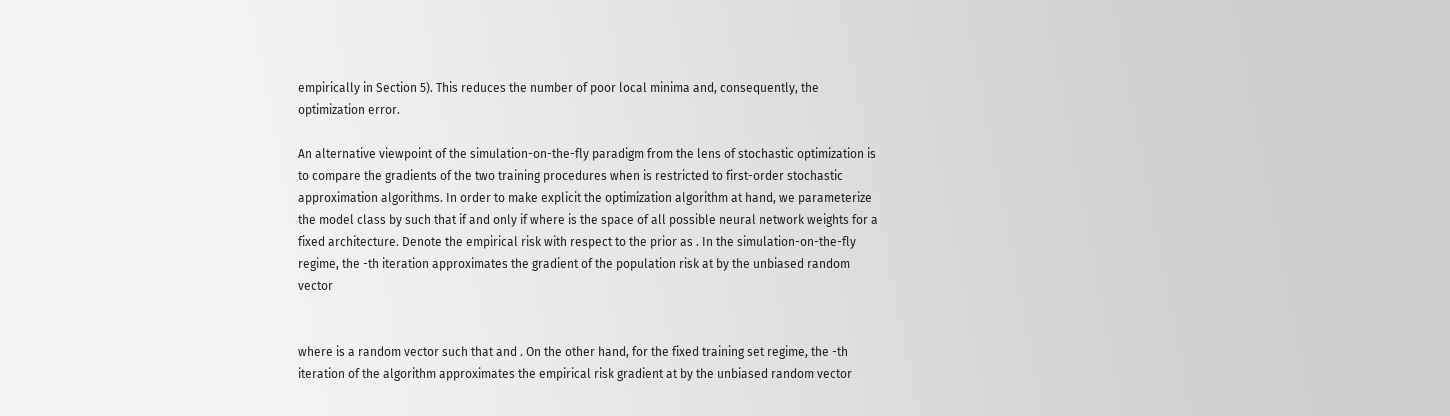empirically in Section 5). This reduces the number of poor local minima and, consequently, the optimization error.

An alternative viewpoint of the simulation-on-the-fly paradigm from the lens of stochastic optimization is to compare the gradients of the two training procedures when is restricted to first-order stochastic approximation algorithms. In order to make explicit the optimization algorithm at hand, we parameterize the model class by such that if and only if where is the space of all possible neural network weights for a fixed architecture. Denote the empirical risk with respect to the prior as . In the simulation-on-the-fly regime, the -th iteration approximates the gradient of the population risk at by the unbiased random vector


where is a random vector such that and . On the other hand, for the fixed training set regime, the -th iteration of the algorithm approximates the empirical risk gradient at by the unbiased random vector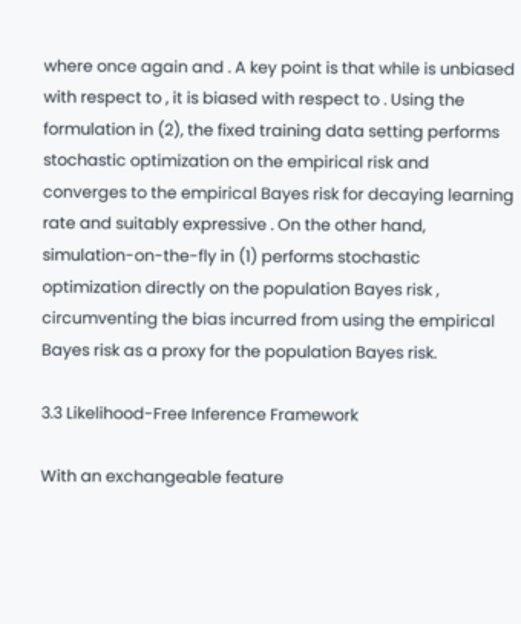where once again and . A key point is that while is unbiased with respect to , it is biased with respect to . Using the formulation in (2), the fixed training data setting performs stochastic optimization on the empirical risk and converges to the empirical Bayes risk for decaying learning rate and suitably expressive . On the other hand, simulation-on-the-fly in (1) performs stochastic optimization directly on the population Bayes risk , circumventing the bias incurred from using the empirical Bayes risk as a proxy for the population Bayes risk.

3.3 Likelihood-Free Inference Framework

With an exchangeable feature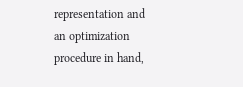representation and an optimization procedure in hand,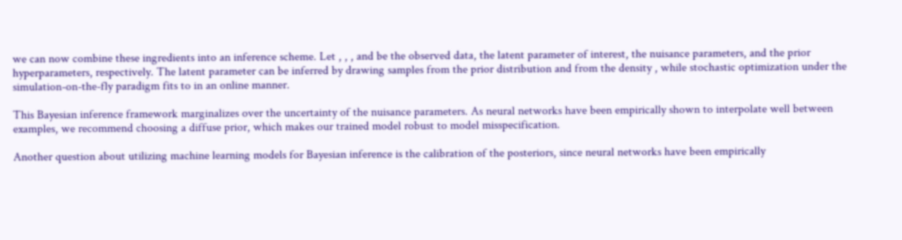we can now combine these ingredients into an inference scheme. Let , , , and be the observed data, the latent parameter of interest, the nuisance parameters, and the prior hyperparameters, respectively. The latent parameter can be inferred by drawing samples from the prior distribution and from the density , while stochastic optimization under the simulation-on-the-fly paradigm fits to in an online manner.

This Bayesian inference framework marginalizes over the uncertainty of the nuisance parameters. As neural networks have been empirically shown to interpolate well between examples, we recommend choosing a diffuse prior, which makes our trained model robust to model misspecification.

Another question about utilizing machine learning models for Bayesian inference is the calibration of the posteriors, since neural networks have been empirically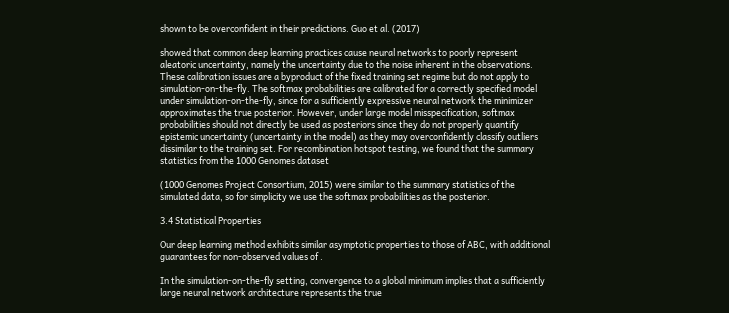shown to be overconfident in their predictions. Guo et al. (2017)

showed that common deep learning practices cause neural networks to poorly represent aleatoric uncertainty, namely the uncertainty due to the noise inherent in the observations. These calibration issues are a byproduct of the fixed training set regime but do not apply to simulation-on-the-fly. The softmax probabilities are calibrated for a correctly specified model under simulation-on-the-fly, since for a sufficiently expressive neural network the minimizer approximates the true posterior. However, under large model misspecification, softmax probabilities should not directly be used as posteriors since they do not properly quantify epistemic uncertainty (uncertainty in the model) as they may overconfidently classify outliers dissimilar to the training set. For recombination hotspot testing, we found that the summary statistics from the 1000 Genomes dataset

(1000 Genomes Project Consortium, 2015) were similar to the summary statistics of the simulated data, so for simplicity we use the softmax probabilities as the posterior.

3.4 Statistical Properties

Our deep learning method exhibits similar asymptotic properties to those of ABC, with additional guarantees for non-observed values of .

In the simulation-on-the-fly setting, convergence to a global minimum implies that a sufficiently large neural network architecture represents the true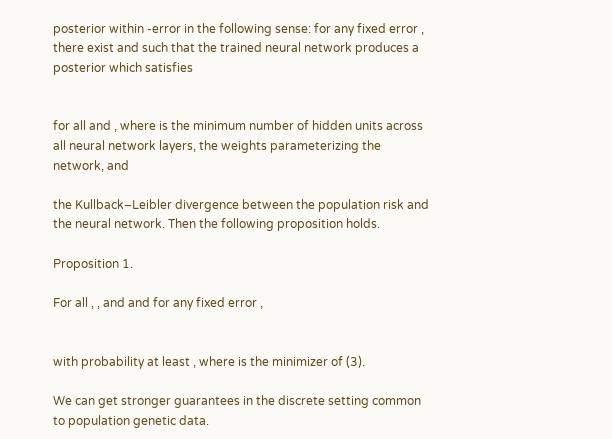posterior within -error in the following sense: for any fixed error , there exist and such that the trained neural network produces a posterior which satisfies


for all and , where is the minimum number of hidden units across all neural network layers, the weights parameterizing the network, and

the Kullback–Leibler divergence between the population risk and the neural network. Then the following proposition holds.

Proposition 1.

For all , , and and for any fixed error ,


with probability at least , where is the minimizer of (3).

We can get stronger guarantees in the discrete setting common to population genetic data.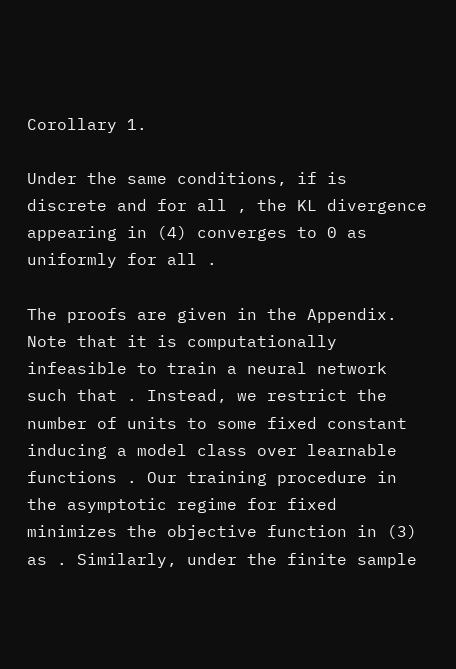Corollary 1.

Under the same conditions, if is discrete and for all , the KL divergence appearing in (4) converges to 0 as uniformly for all .

The proofs are given in the Appendix. Note that it is computationally infeasible to train a neural network such that . Instead, we restrict the number of units to some fixed constant inducing a model class over learnable functions . Our training procedure in the asymptotic regime for fixed minimizes the objective function in (3) as . Similarly, under the finite sample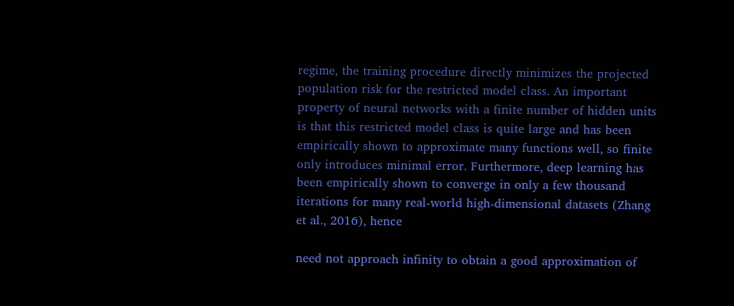regime, the training procedure directly minimizes the projected population risk for the restricted model class. An important property of neural networks with a finite number of hidden units is that this restricted model class is quite large and has been empirically shown to approximate many functions well, so finite only introduces minimal error. Furthermore, deep learning has been empirically shown to converge in only a few thousand iterations for many real-world high-dimensional datasets (Zhang et al., 2016), hence

need not approach infinity to obtain a good approximation of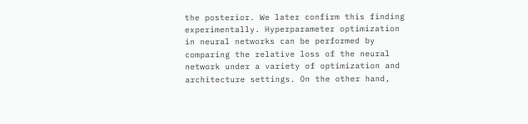the posterior. We later confirm this finding experimentally. Hyperparameter optimization in neural networks can be performed by comparing the relative loss of the neural network under a variety of optimization and architecture settings. On the other hand,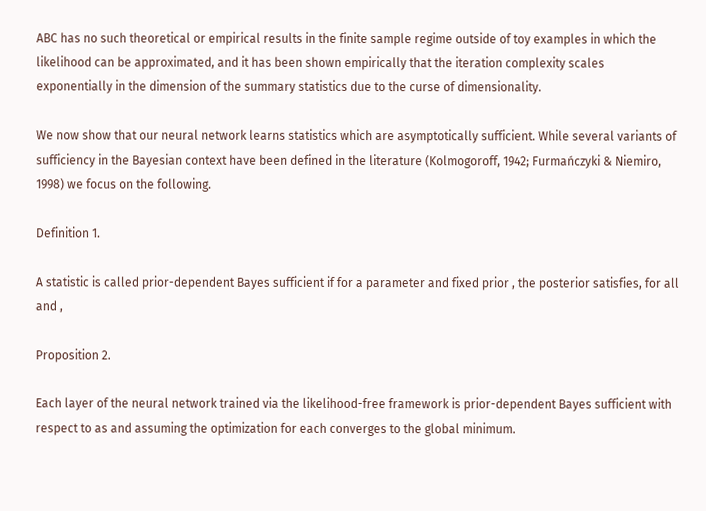ABC has no such theoretical or empirical results in the finite sample regime outside of toy examples in which the likelihood can be approximated, and it has been shown empirically that the iteration complexity scales exponentially in the dimension of the summary statistics due to the curse of dimensionality.

We now show that our neural network learns statistics which are asymptotically sufficient. While several variants of sufficiency in the Bayesian context have been defined in the literature (Kolmogoroff, 1942; Furmańczyki & Niemiro, 1998) we focus on the following.

Definition 1.

A statistic is called prior-dependent Bayes sufficient if for a parameter and fixed prior , the posterior satisfies, for all and ,

Proposition 2.

Each layer of the neural network trained via the likelihood-free framework is prior-dependent Bayes sufficient with respect to as and assuming the optimization for each converges to the global minimum.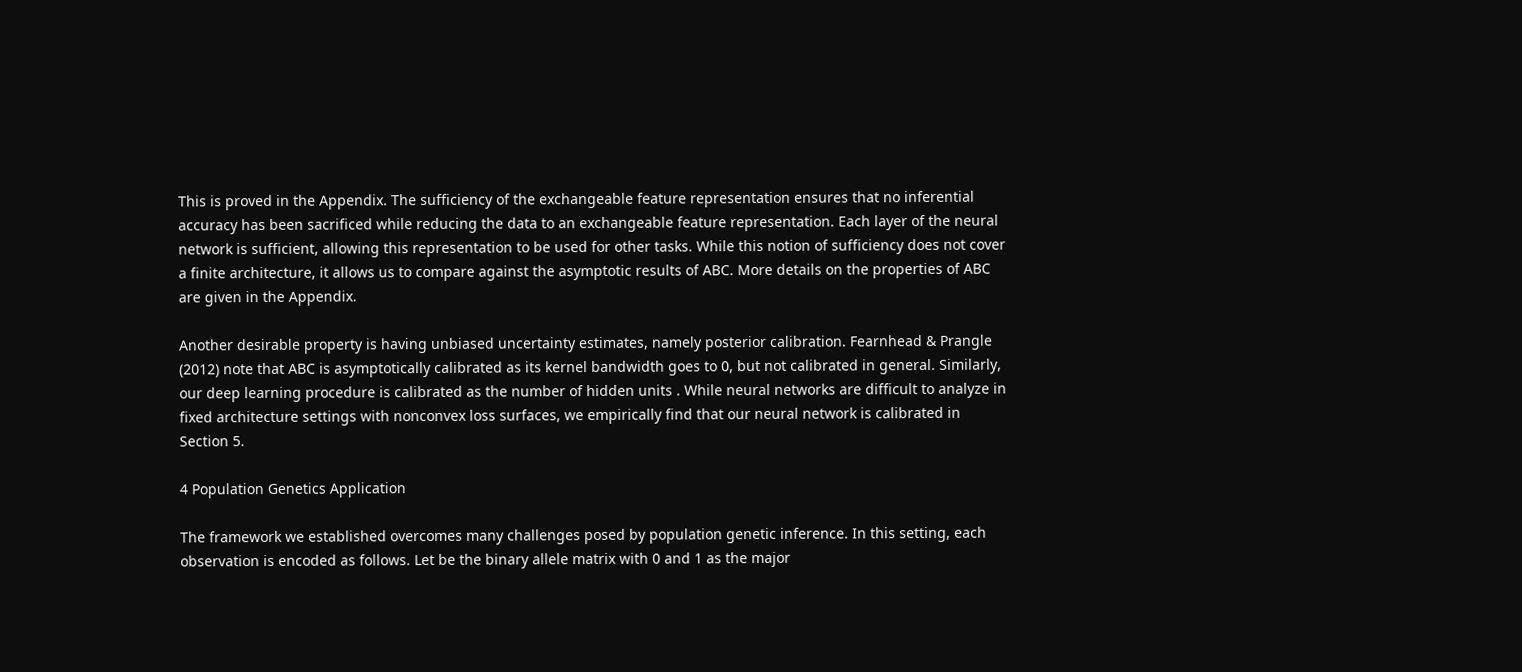This is proved in the Appendix. The sufficiency of the exchangeable feature representation ensures that no inferential accuracy has been sacrificed while reducing the data to an exchangeable feature representation. Each layer of the neural network is sufficient, allowing this representation to be used for other tasks. While this notion of sufficiency does not cover a finite architecture, it allows us to compare against the asymptotic results of ABC. More details on the properties of ABC are given in the Appendix.

Another desirable property is having unbiased uncertainty estimates, namely posterior calibration. Fearnhead & Prangle (2012) note that ABC is asymptotically calibrated as its kernel bandwidth goes to 0, but not calibrated in general. Similarly, our deep learning procedure is calibrated as the number of hidden units . While neural networks are difficult to analyze in fixed architecture settings with nonconvex loss surfaces, we empirically find that our neural network is calibrated in Section 5.

4 Population Genetics Application

The framework we established overcomes many challenges posed by population genetic inference. In this setting, each observation is encoded as follows. Let be the binary allele matrix with 0 and 1 as the major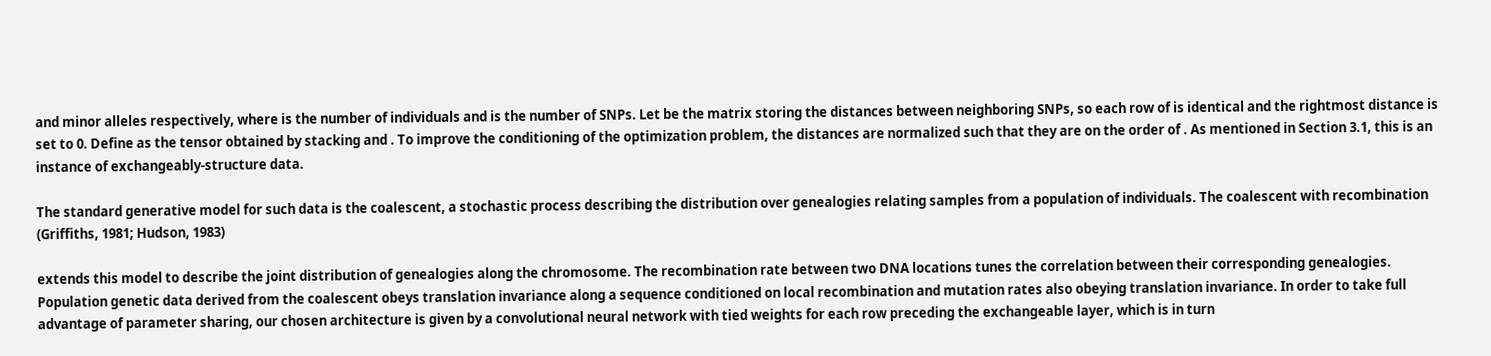and minor alleles respectively, where is the number of individuals and is the number of SNPs. Let be the matrix storing the distances between neighboring SNPs, so each row of is identical and the rightmost distance is set to 0. Define as the tensor obtained by stacking and . To improve the conditioning of the optimization problem, the distances are normalized such that they are on the order of . As mentioned in Section 3.1, this is an instance of exchangeably-structure data.

The standard generative model for such data is the coalescent, a stochastic process describing the distribution over genealogies relating samples from a population of individuals. The coalescent with recombination (Griffiths, 1981; Hudson, 1983)

extends this model to describe the joint distribution of genealogies along the chromosome. The recombination rate between two DNA locations tunes the correlation between their corresponding genealogies. Population genetic data derived from the coalescent obeys translation invariance along a sequence conditioned on local recombination and mutation rates also obeying translation invariance. In order to take full advantage of parameter sharing, our chosen architecture is given by a convolutional neural network with tied weights for each row preceding the exchangeable layer, which is in turn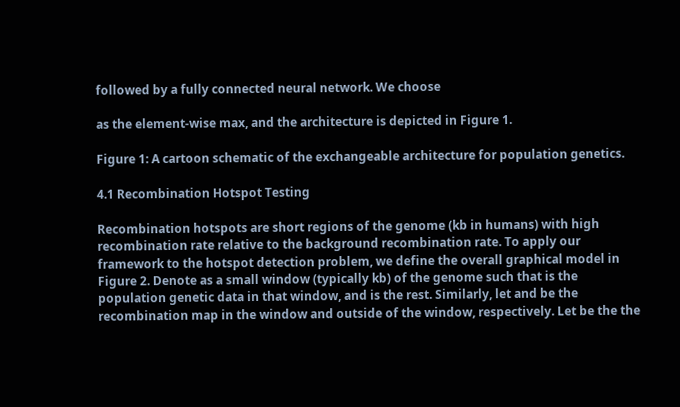followed by a fully connected neural network. We choose

as the element-wise max, and the architecture is depicted in Figure 1.

Figure 1: A cartoon schematic of the exchangeable architecture for population genetics.

4.1 Recombination Hotspot Testing

Recombination hotspots are short regions of the genome (kb in humans) with high recombination rate relative to the background recombination rate. To apply our framework to the hotspot detection problem, we define the overall graphical model in Figure 2. Denote as a small window (typically kb) of the genome such that is the population genetic data in that window, and is the rest. Similarly, let and be the recombination map in the window and outside of the window, respectively. Let be the the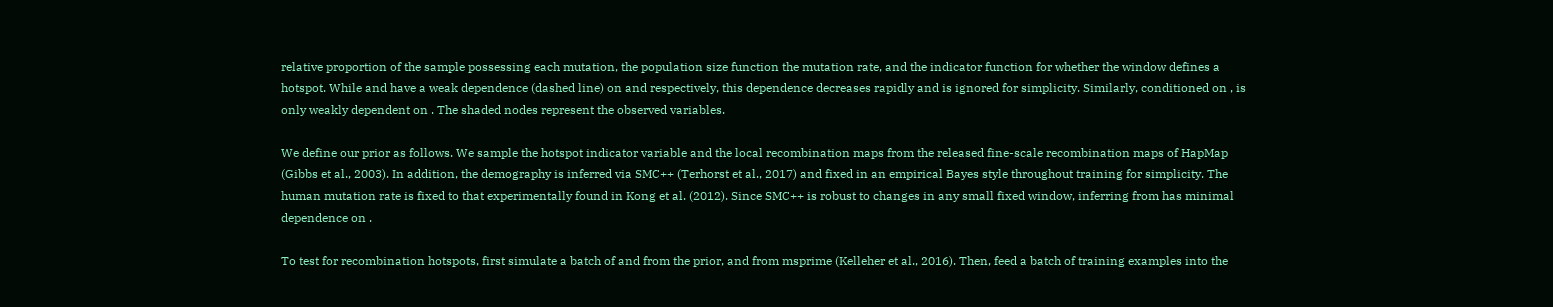relative proportion of the sample possessing each mutation, the population size function the mutation rate, and the indicator function for whether the window defines a hotspot. While and have a weak dependence (dashed line) on and respectively, this dependence decreases rapidly and is ignored for simplicity. Similarly, conditioned on , is only weakly dependent on . The shaded nodes represent the observed variables.

We define our prior as follows. We sample the hotspot indicator variable and the local recombination maps from the released fine-scale recombination maps of HapMap (Gibbs et al., 2003). In addition, the demography is inferred via SMC++ (Terhorst et al., 2017) and fixed in an empirical Bayes style throughout training for simplicity. The human mutation rate is fixed to that experimentally found in Kong et al. (2012). Since SMC++ is robust to changes in any small fixed window, inferring from has minimal dependence on .

To test for recombination hotspots, first simulate a batch of and from the prior, and from msprime (Kelleher et al., 2016). Then, feed a batch of training examples into the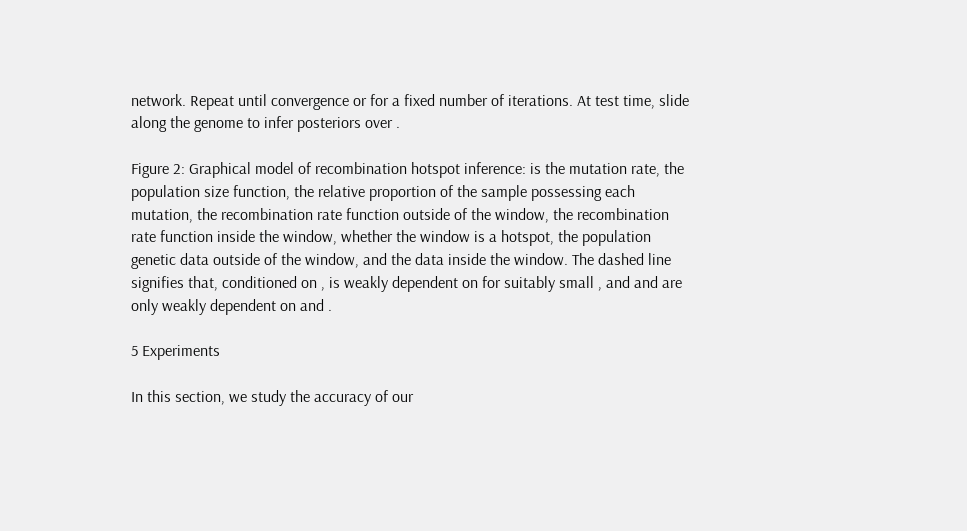network. Repeat until convergence or for a fixed number of iterations. At test time, slide along the genome to infer posteriors over .

Figure 2: Graphical model of recombination hotspot inference: is the mutation rate, the population size function, the relative proportion of the sample possessing each mutation, the recombination rate function outside of the window, the recombination rate function inside the window, whether the window is a hotspot, the population genetic data outside of the window, and the data inside the window. The dashed line signifies that, conditioned on , is weakly dependent on for suitably small , and and are only weakly dependent on and .

5 Experiments

In this section, we study the accuracy of our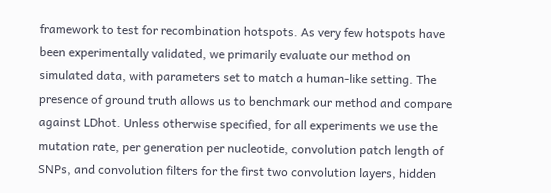framework to test for recombination hotspots. As very few hotspots have been experimentally validated, we primarily evaluate our method on simulated data, with parameters set to match a human-like setting. The presence of ground truth allows us to benchmark our method and compare against LDhot. Unless otherwise specified, for all experiments we use the mutation rate, per generation per nucleotide, convolution patch length of SNPs, and convolution filters for the first two convolution layers, hidden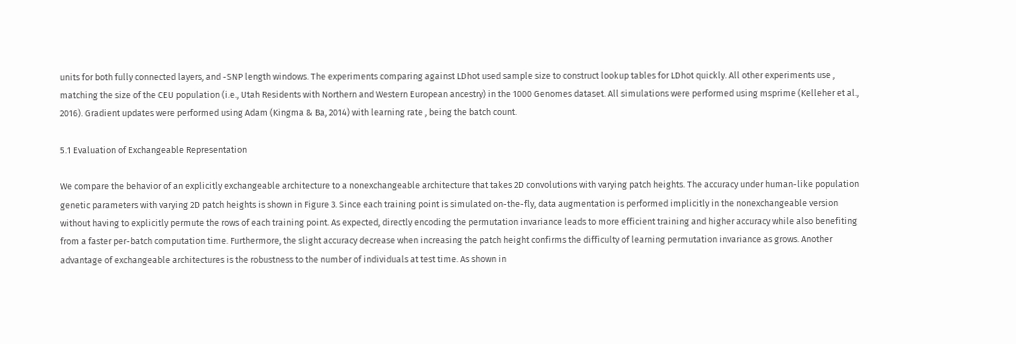units for both fully connected layers, and -SNP length windows. The experiments comparing against LDhot used sample size to construct lookup tables for LDhot quickly. All other experiments use , matching the size of the CEU population (i.e., Utah Residents with Northern and Western European ancestry) in the 1000 Genomes dataset. All simulations were performed using msprime (Kelleher et al., 2016). Gradient updates were performed using Adam (Kingma & Ba, 2014) with learning rate , being the batch count.

5.1 Evaluation of Exchangeable Representation

We compare the behavior of an explicitly exchangeable architecture to a nonexchangeable architecture that takes 2D convolutions with varying patch heights. The accuracy under human-like population genetic parameters with varying 2D patch heights is shown in Figure 3. Since each training point is simulated on-the-fly, data augmentation is performed implicitly in the nonexchangeable version without having to explicitly permute the rows of each training point. As expected, directly encoding the permutation invariance leads to more efficient training and higher accuracy while also benefiting from a faster per-batch computation time. Furthermore, the slight accuracy decrease when increasing the patch height confirms the difficulty of learning permutation invariance as grows. Another advantage of exchangeable architectures is the robustness to the number of individuals at test time. As shown in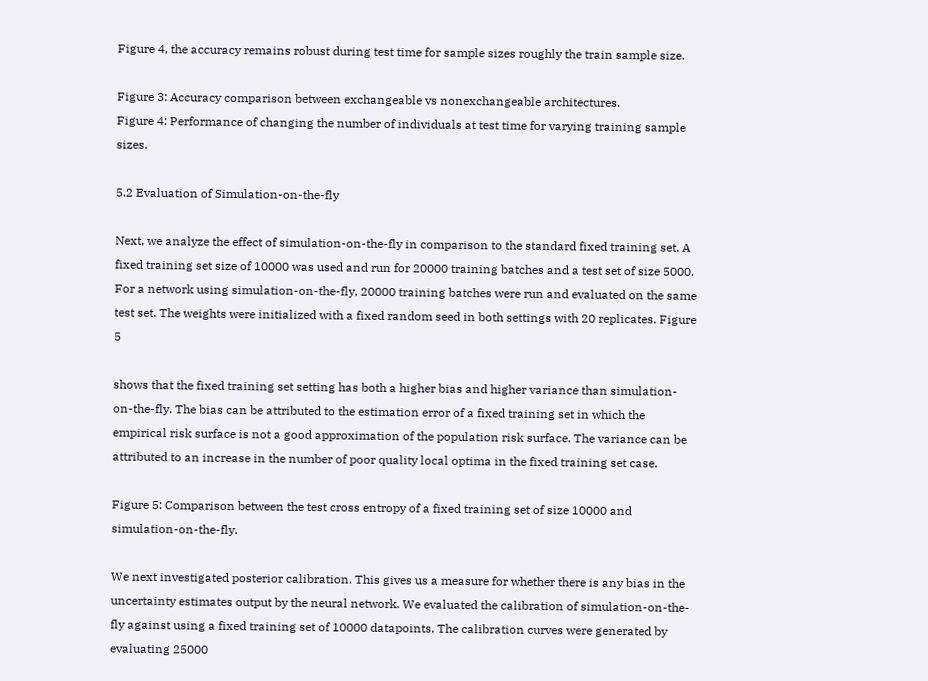Figure 4, the accuracy remains robust during test time for sample sizes roughly the train sample size.

Figure 3: Accuracy comparison between exchangeable vs nonexchangeable architectures.
Figure 4: Performance of changing the number of individuals at test time for varying training sample sizes.

5.2 Evaluation of Simulation-on-the-fly

Next, we analyze the effect of simulation-on-the-fly in comparison to the standard fixed training set. A fixed training set size of 10000 was used and run for 20000 training batches and a test set of size 5000. For a network using simulation-on-the-fly, 20000 training batches were run and evaluated on the same test set. The weights were initialized with a fixed random seed in both settings with 20 replicates. Figure 5

shows that the fixed training set setting has both a higher bias and higher variance than simulation-on-the-fly. The bias can be attributed to the estimation error of a fixed training set in which the empirical risk surface is not a good approximation of the population risk surface. The variance can be attributed to an increase in the number of poor quality local optima in the fixed training set case.

Figure 5: Comparison between the test cross entropy of a fixed training set of size 10000 and simulation-on-the-fly.

We next investigated posterior calibration. This gives us a measure for whether there is any bias in the uncertainty estimates output by the neural network. We evaluated the calibration of simulation-on-the-fly against using a fixed training set of 10000 datapoints. The calibration curves were generated by evaluating 25000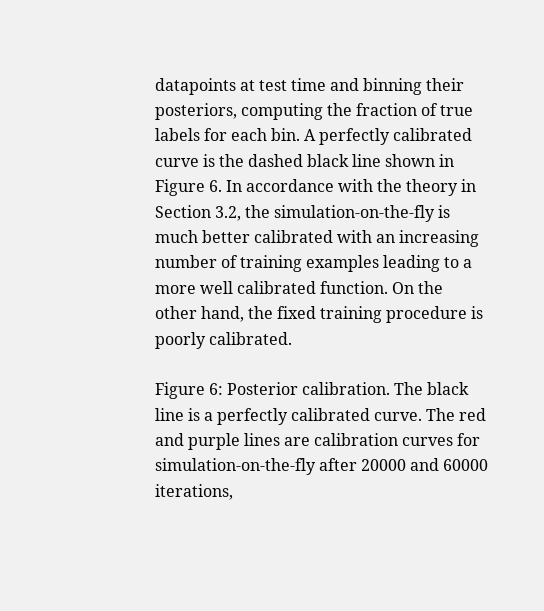datapoints at test time and binning their posteriors, computing the fraction of true labels for each bin. A perfectly calibrated curve is the dashed black line shown in Figure 6. In accordance with the theory in Section 3.2, the simulation-on-the-fly is much better calibrated with an increasing number of training examples leading to a more well calibrated function. On the other hand, the fixed training procedure is poorly calibrated.

Figure 6: Posterior calibration. The black line is a perfectly calibrated curve. The red and purple lines are calibration curves for simulation-on-the-fly after 20000 and 60000 iterations,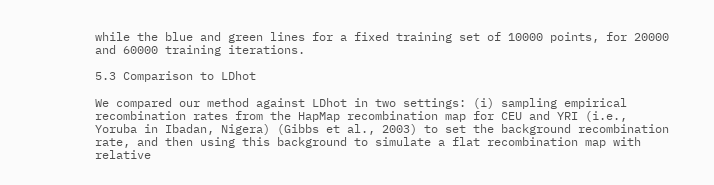while the blue and green lines for a fixed training set of 10000 points, for 20000 and 60000 training iterations.

5.3 Comparison to LDhot

We compared our method against LDhot in two settings: (i) sampling empirical recombination rates from the HapMap recombination map for CEU and YRI (i.e., Yoruba in Ibadan, Nigera) (Gibbs et al., 2003) to set the background recombination rate, and then using this background to simulate a flat recombination map with relative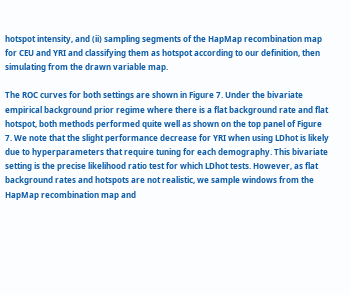hotspot intensity, and (ii) sampling segments of the HapMap recombination map for CEU and YRI and classifying them as hotspot according to our definition, then simulating from the drawn variable map.

The ROC curves for both settings are shown in Figure 7. Under the bivariate empirical background prior regime where there is a flat background rate and flat hotspot, both methods performed quite well as shown on the top panel of Figure 7. We note that the slight performance decrease for YRI when using LDhot is likely due to hyperparameters that require tuning for each demography. This bivariate setting is the precise likelihood ratio test for which LDhot tests. However, as flat background rates and hotspots are not realistic, we sample windows from the HapMap recombination map and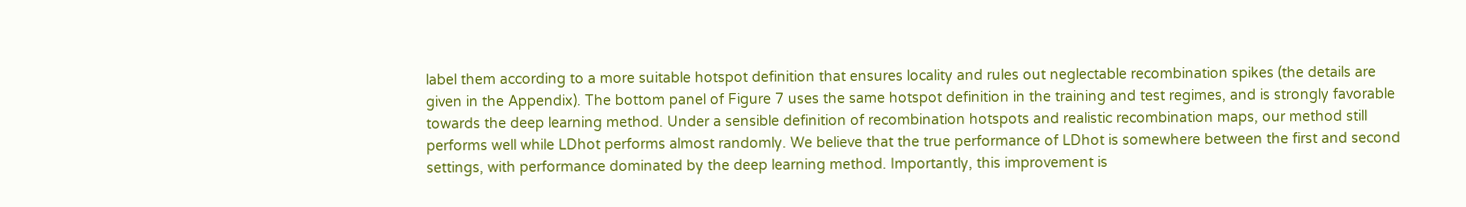label them according to a more suitable hotspot definition that ensures locality and rules out neglectable recombination spikes (the details are given in the Appendix). The bottom panel of Figure 7 uses the same hotspot definition in the training and test regimes, and is strongly favorable towards the deep learning method. Under a sensible definition of recombination hotspots and realistic recombination maps, our method still performs well while LDhot performs almost randomly. We believe that the true performance of LDhot is somewhere between the first and second settings, with performance dominated by the deep learning method. Importantly, this improvement is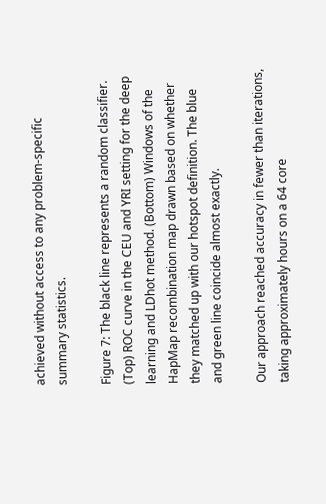achieved without access to any problem-specific summary statistics.

Figure 7: The black line represents a random classifier. (Top) ROC curve in the CEU and YRI setting for the deep learning and LDhot method. (Bottom) Windows of the HapMap recombination map drawn based on whether they matched up with our hotspot definition. The blue and green line coincide almost exactly.

Our approach reached accuracy in fewer than iterations, taking approximately hours on a 64 core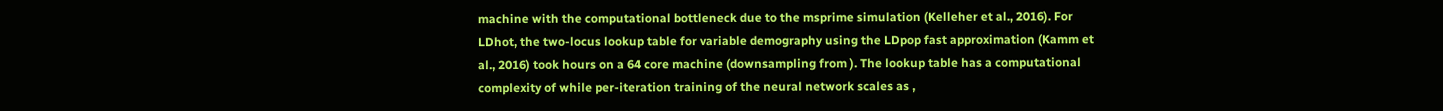machine with the computational bottleneck due to the msprime simulation (Kelleher et al., 2016). For LDhot, the two-locus lookup table for variable demography using the LDpop fast approximation (Kamm et al., 2016) took hours on a 64 core machine (downsampling from ). The lookup table has a computational complexity of while per-iteration training of the neural network scales as ,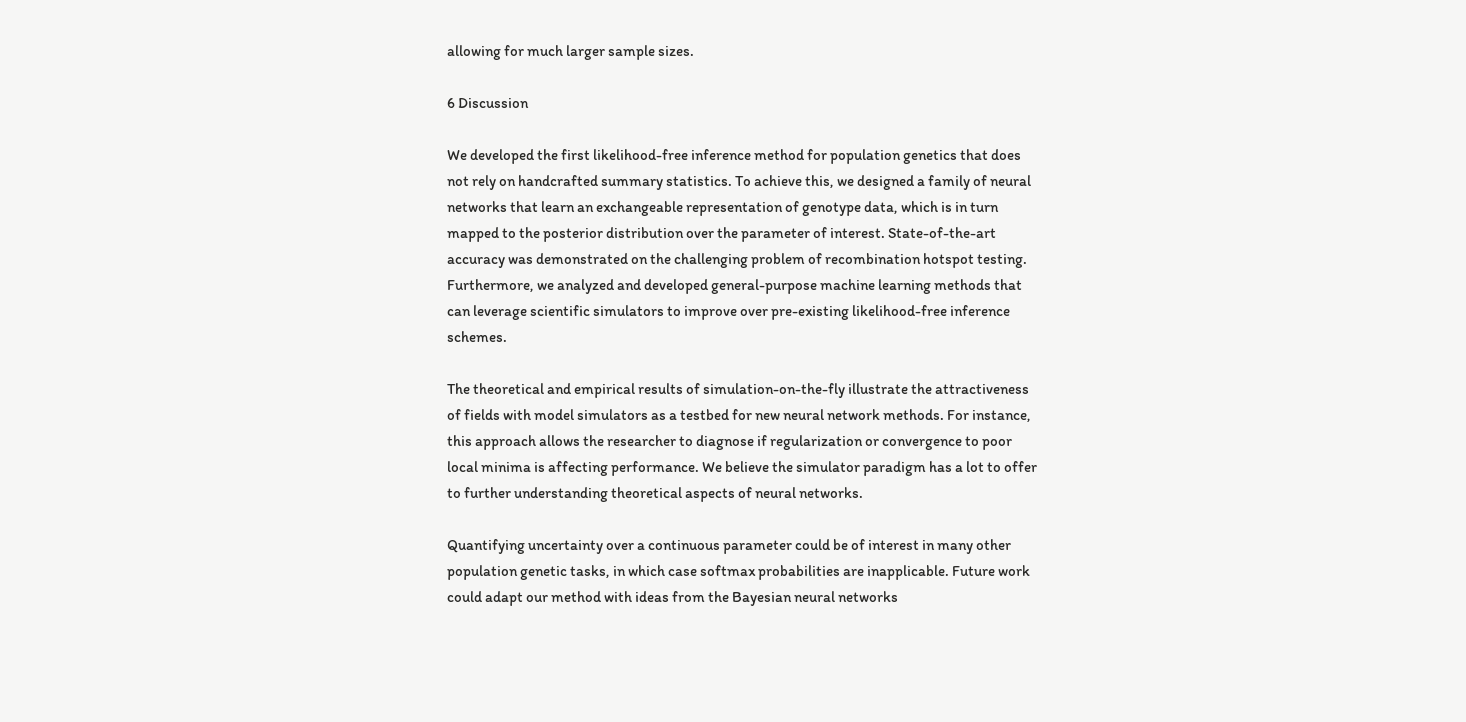allowing for much larger sample sizes.

6 Discussion

We developed the first likelihood-free inference method for population genetics that does not rely on handcrafted summary statistics. To achieve this, we designed a family of neural networks that learn an exchangeable representation of genotype data, which is in turn mapped to the posterior distribution over the parameter of interest. State-of-the-art accuracy was demonstrated on the challenging problem of recombination hotspot testing. Furthermore, we analyzed and developed general-purpose machine learning methods that can leverage scientific simulators to improve over pre-existing likelihood-free inference schemes.

The theoretical and empirical results of simulation-on-the-fly illustrate the attractiveness of fields with model simulators as a testbed for new neural network methods. For instance, this approach allows the researcher to diagnose if regularization or convergence to poor local minima is affecting performance. We believe the simulator paradigm has a lot to offer to further understanding theoretical aspects of neural networks.

Quantifying uncertainty over a continuous parameter could be of interest in many other population genetic tasks, in which case softmax probabilities are inapplicable. Future work could adapt our method with ideas from the Bayesian neural networks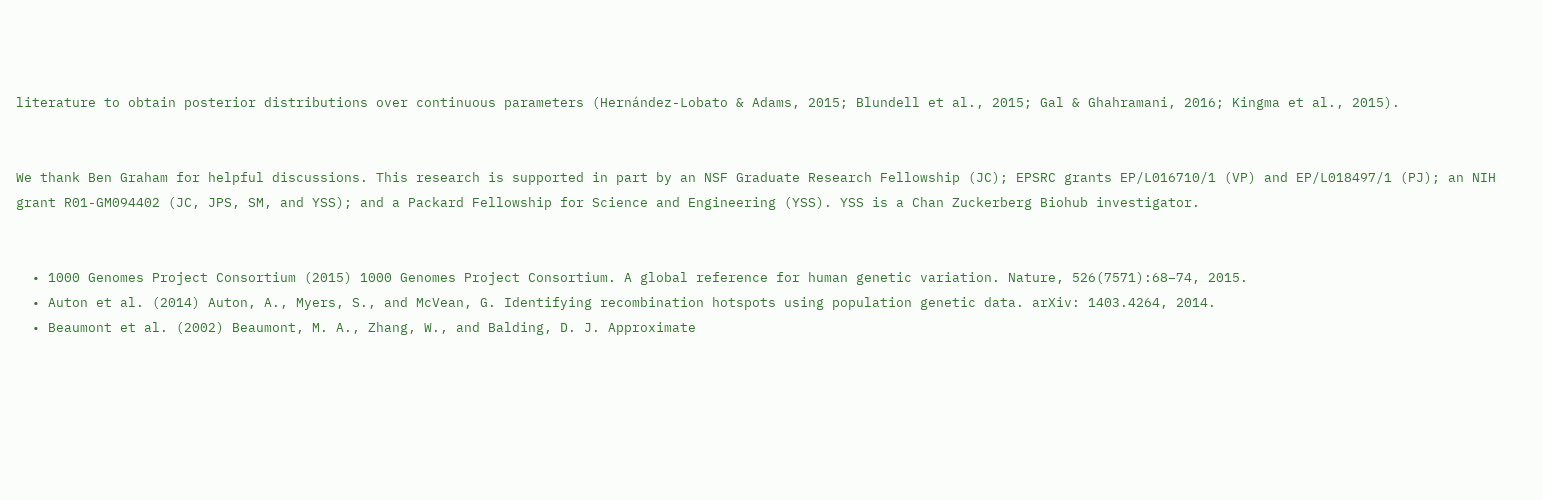literature to obtain posterior distributions over continuous parameters (Hernández-Lobato & Adams, 2015; Blundell et al., 2015; Gal & Ghahramani, 2016; Kingma et al., 2015).


We thank Ben Graham for helpful discussions. This research is supported in part by an NSF Graduate Research Fellowship (JC); EPSRC grants EP/L016710/1 (VP) and EP/L018497/1 (PJ); an NIH grant R01-GM094402 (JC, JPS, SM, and YSS); and a Packard Fellowship for Science and Engineering (YSS). YSS is a Chan Zuckerberg Biohub investigator.


  • 1000 Genomes Project Consortium (2015) 1000 Genomes Project Consortium. A global reference for human genetic variation. Nature, 526(7571):68–74, 2015.
  • Auton et al. (2014) Auton, A., Myers, S., and McVean, G. Identifying recombination hotspots using population genetic data. arXiv: 1403.4264, 2014.
  • Beaumont et al. (2002) Beaumont, M. A., Zhang, W., and Balding, D. J. Approximate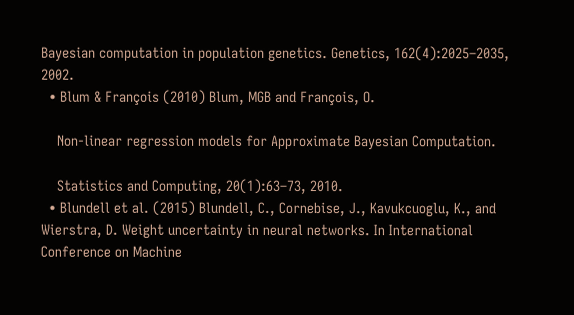Bayesian computation in population genetics. Genetics, 162(4):2025–2035, 2002.
  • Blum & François (2010) Blum, MGB and François, O.

    Non-linear regression models for Approximate Bayesian Computation.

    Statistics and Computing, 20(1):63–73, 2010.
  • Blundell et al. (2015) Blundell, C., Cornebise, J., Kavukcuoglu, K., and Wierstra, D. Weight uncertainty in neural networks. In International Conference on Machine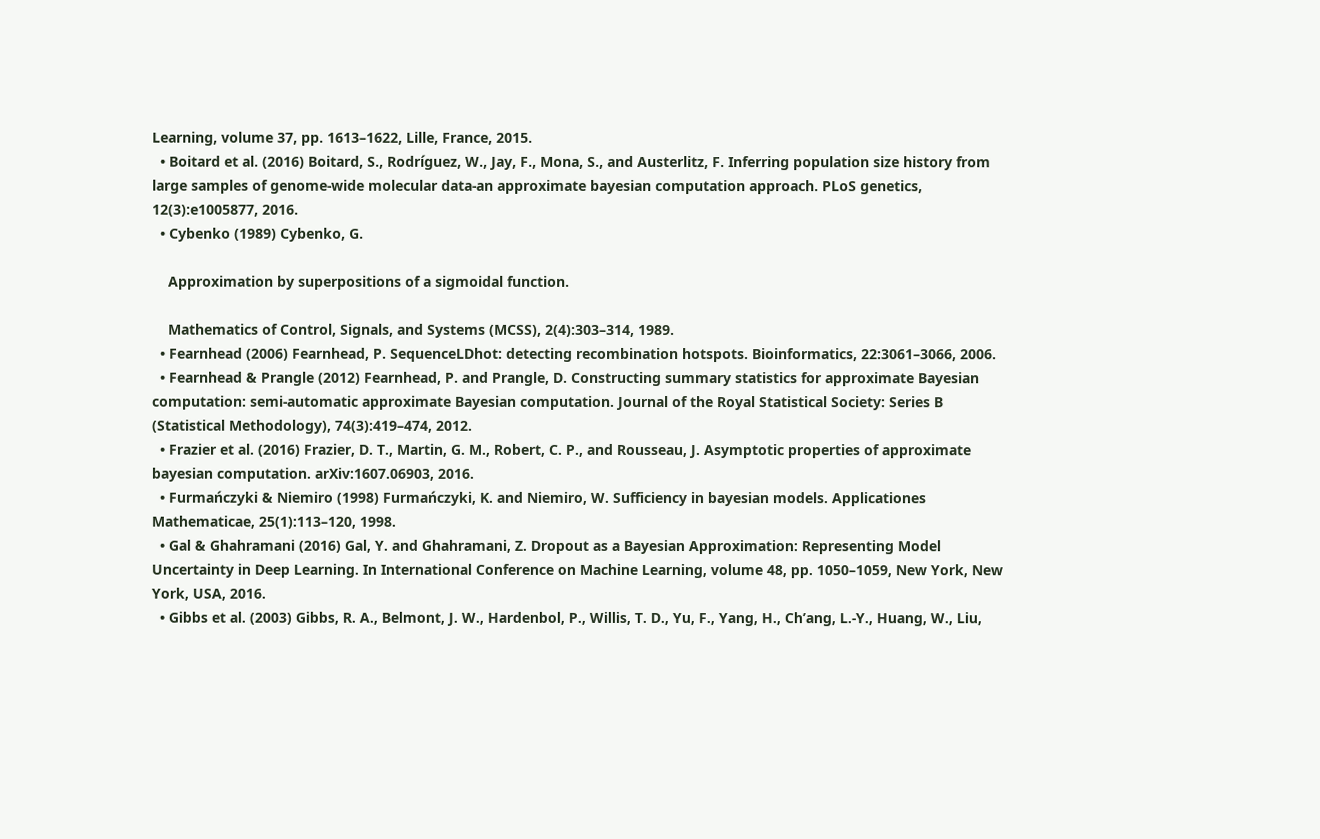Learning, volume 37, pp. 1613–1622, Lille, France, 2015.
  • Boitard et al. (2016) Boitard, S., Rodríguez, W., Jay, F., Mona, S., and Austerlitz, F. Inferring population size history from large samples of genome-wide molecular data-an approximate bayesian computation approach. PLoS genetics, 12(3):e1005877, 2016.
  • Cybenko (1989) Cybenko, G.

    Approximation by superpositions of a sigmoidal function.

    Mathematics of Control, Signals, and Systems (MCSS), 2(4):303–314, 1989.
  • Fearnhead (2006) Fearnhead, P. SequenceLDhot: detecting recombination hotspots. Bioinformatics, 22:3061–3066, 2006.
  • Fearnhead & Prangle (2012) Fearnhead, P. and Prangle, D. Constructing summary statistics for approximate Bayesian computation: semi-automatic approximate Bayesian computation. Journal of the Royal Statistical Society: Series B (Statistical Methodology), 74(3):419–474, 2012.
  • Frazier et al. (2016) Frazier, D. T., Martin, G. M., Robert, C. P., and Rousseau, J. Asymptotic properties of approximate bayesian computation. arXiv:1607.06903, 2016.
  • Furmańczyki & Niemiro (1998) Furmańczyki, K. and Niemiro, W. Sufficiency in bayesian models. Applicationes Mathematicae, 25(1):113–120, 1998.
  • Gal & Ghahramani (2016) Gal, Y. and Ghahramani, Z. Dropout as a Bayesian Approximation: Representing Model Uncertainty in Deep Learning. In International Conference on Machine Learning, volume 48, pp. 1050–1059, New York, New York, USA, 2016.
  • Gibbs et al. (2003) Gibbs, R. A., Belmont, J. W., Hardenbol, P., Willis, T. D., Yu, F., Yang, H., Ch’ang, L.-Y., Huang, W., Liu,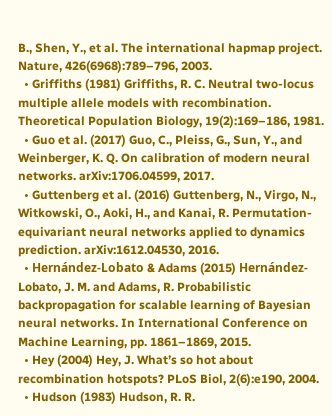B., Shen, Y., et al. The international hapmap project. Nature, 426(6968):789–796, 2003.
  • Griffiths (1981) Griffiths, R. C. Neutral two-locus multiple allele models with recombination. Theoretical Population Biology, 19(2):169–186, 1981.
  • Guo et al. (2017) Guo, C., Pleiss, G., Sun, Y., and Weinberger, K. Q. On calibration of modern neural networks. arXiv:1706.04599, 2017.
  • Guttenberg et al. (2016) Guttenberg, N., Virgo, N., Witkowski, O., Aoki, H., and Kanai, R. Permutation-equivariant neural networks applied to dynamics prediction. arXiv:1612.04530, 2016.
  • Hernández-Lobato & Adams (2015) Hernández-Lobato, J. M. and Adams, R. Probabilistic backpropagation for scalable learning of Bayesian neural networks. In International Conference on Machine Learning, pp. 1861–1869, 2015.
  • Hey (2004) Hey, J. What’s so hot about recombination hotspots? PLoS Biol, 2(6):e190, 2004.
  • Hudson (1983) Hudson, R. R.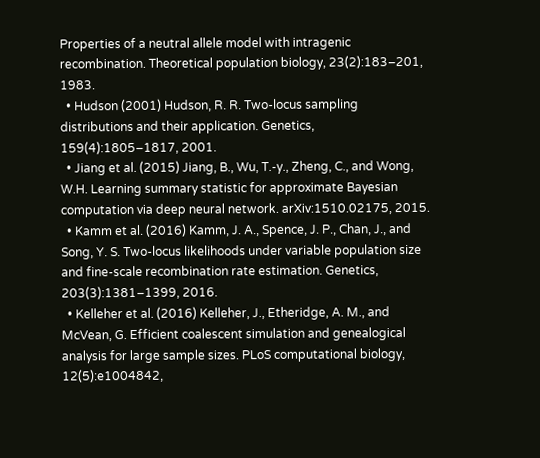Properties of a neutral allele model with intragenic recombination. Theoretical population biology, 23(2):183–201, 1983.
  • Hudson (2001) Hudson, R. R. Two-locus sampling distributions and their application. Genetics, 159(4):1805–1817, 2001.
  • Jiang et al. (2015) Jiang, B., Wu, T.-y., Zheng, C., and Wong, W.H. Learning summary statistic for approximate Bayesian computation via deep neural network. arXiv:1510.02175, 2015.
  • Kamm et al. (2016) Kamm, J. A., Spence, J. P., Chan, J., and Song, Y. S. Two-locus likelihoods under variable population size and fine-scale recombination rate estimation. Genetics, 203(3):1381–1399, 2016.
  • Kelleher et al. (2016) Kelleher, J., Etheridge, A. M., and McVean, G. Efficient coalescent simulation and genealogical analysis for large sample sizes. PLoS computational biology, 12(5):e1004842,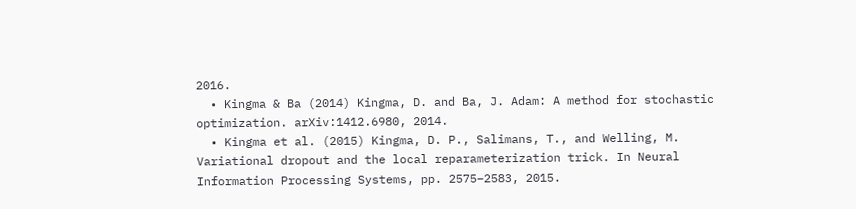2016.
  • Kingma & Ba (2014) Kingma, D. and Ba, J. Adam: A method for stochastic optimization. arXiv:1412.6980, 2014.
  • Kingma et al. (2015) Kingma, D. P., Salimans, T., and Welling, M. Variational dropout and the local reparameterization trick. In Neural Information Processing Systems, pp. 2575–2583, 2015.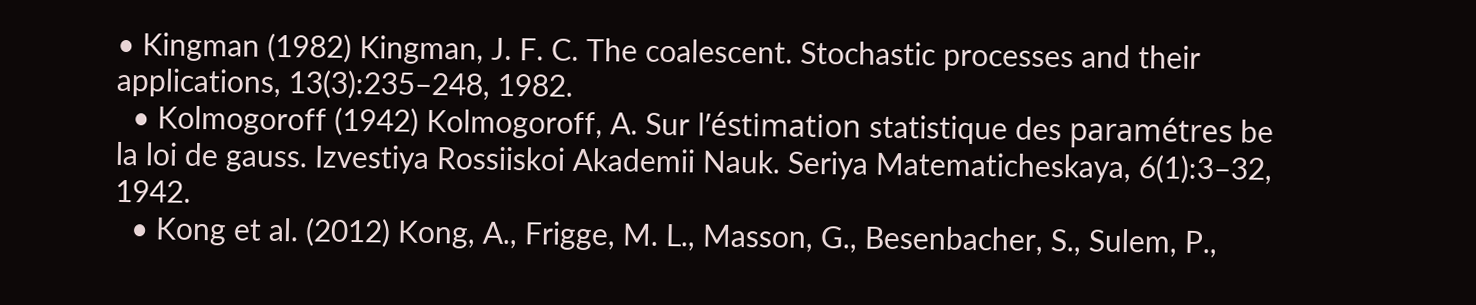• Kingman (1982) Kingman, J. F. C. The coalescent. Stochastic processes and their applications, 13(3):235–248, 1982.
  • Kolmogoroff (1942) Kolmogoroff, A. Sur l’éstimation statistique des paramétres be la loi de gauss. Izvestiya Rossiiskoi Akademii Nauk. Seriya Matematicheskaya, 6(1):3–32, 1942.
  • Kong et al. (2012) Kong, A., Frigge, M. L., Masson, G., Besenbacher, S., Sulem, P.,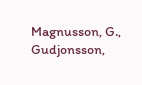Magnusson, G., Gudjonsson,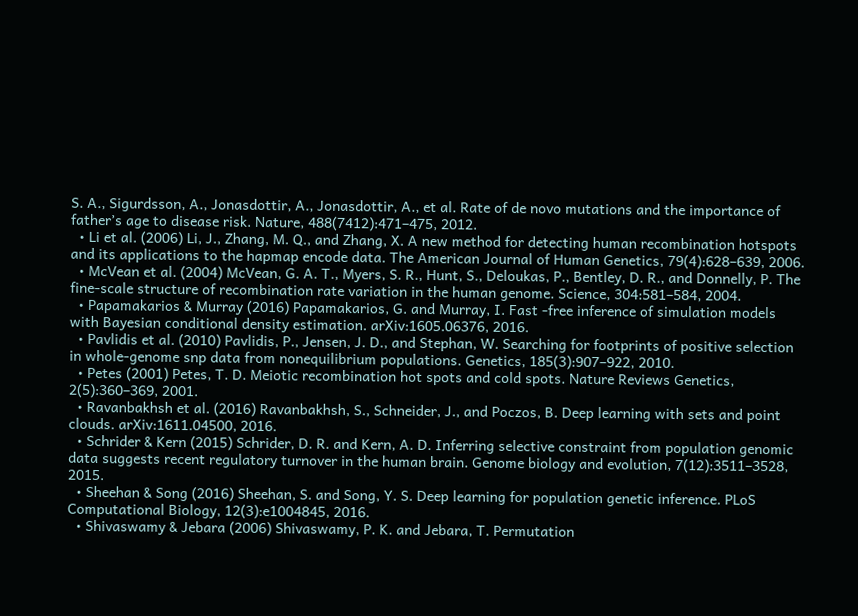S. A., Sigurdsson, A., Jonasdottir, A., Jonasdottir, A., et al. Rate of de novo mutations and the importance of father’s age to disease risk. Nature, 488(7412):471–475, 2012.
  • Li et al. (2006) Li, J., Zhang, M. Q., and Zhang, X. A new method for detecting human recombination hotspots and its applications to the hapmap encode data. The American Journal of Human Genetics, 79(4):628–639, 2006.
  • McVean et al. (2004) McVean, G. A. T., Myers, S. R., Hunt, S., Deloukas, P., Bentley, D. R., and Donnelly, P. The fine-scale structure of recombination rate variation in the human genome. Science, 304:581–584, 2004.
  • Papamakarios & Murray (2016) Papamakarios, G. and Murray, I. Fast -free inference of simulation models with Bayesian conditional density estimation. arXiv:1605.06376, 2016.
  • Pavlidis et al. (2010) Pavlidis, P., Jensen, J. D., and Stephan, W. Searching for footprints of positive selection in whole-genome snp data from nonequilibrium populations. Genetics, 185(3):907–922, 2010.
  • Petes (2001) Petes, T. D. Meiotic recombination hot spots and cold spots. Nature Reviews Genetics, 2(5):360–369, 2001.
  • Ravanbakhsh et al. (2016) Ravanbakhsh, S., Schneider, J., and Poczos, B. Deep learning with sets and point clouds. arXiv:1611.04500, 2016.
  • Schrider & Kern (2015) Schrider, D. R. and Kern, A. D. Inferring selective constraint from population genomic data suggests recent regulatory turnover in the human brain. Genome biology and evolution, 7(12):3511–3528, 2015.
  • Sheehan & Song (2016) Sheehan, S. and Song, Y. S. Deep learning for population genetic inference. PLoS Computational Biology, 12(3):e1004845, 2016.
  • Shivaswamy & Jebara (2006) Shivaswamy, P. K. and Jebara, T. Permutation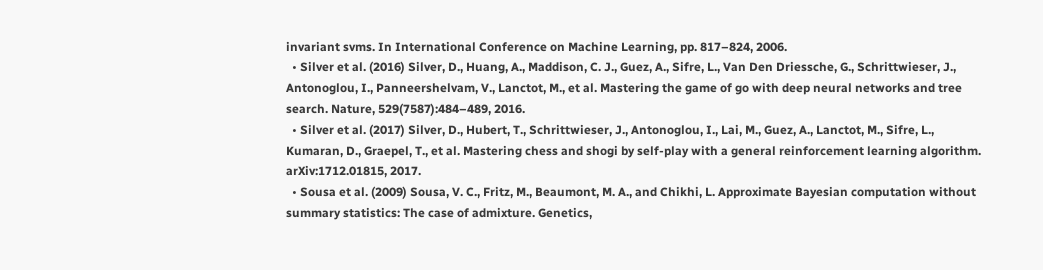invariant svms. In International Conference on Machine Learning, pp. 817–824, 2006.
  • Silver et al. (2016) Silver, D., Huang, A., Maddison, C. J., Guez, A., Sifre, L., Van Den Driessche, G., Schrittwieser, J., Antonoglou, I., Panneershelvam, V., Lanctot, M., et al. Mastering the game of go with deep neural networks and tree search. Nature, 529(7587):484–489, 2016.
  • Silver et al. (2017) Silver, D., Hubert, T., Schrittwieser, J., Antonoglou, I., Lai, M., Guez, A., Lanctot, M., Sifre, L., Kumaran, D., Graepel, T., et al. Mastering chess and shogi by self-play with a general reinforcement learning algorithm. arXiv:1712.01815, 2017.
  • Sousa et al. (2009) Sousa, V. C., Fritz, M., Beaumont, M. A., and Chikhi, L. Approximate Bayesian computation without summary statistics: The case of admixture. Genetics,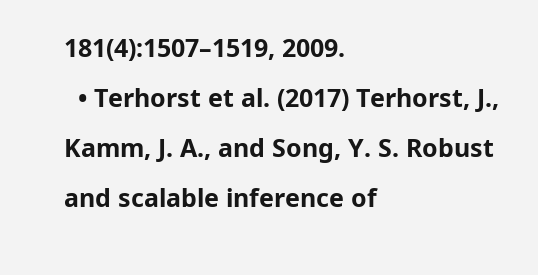181(4):1507–1519, 2009.
  • Terhorst et al. (2017) Terhorst, J., Kamm, J. A., and Song, Y. S. Robust and scalable inference of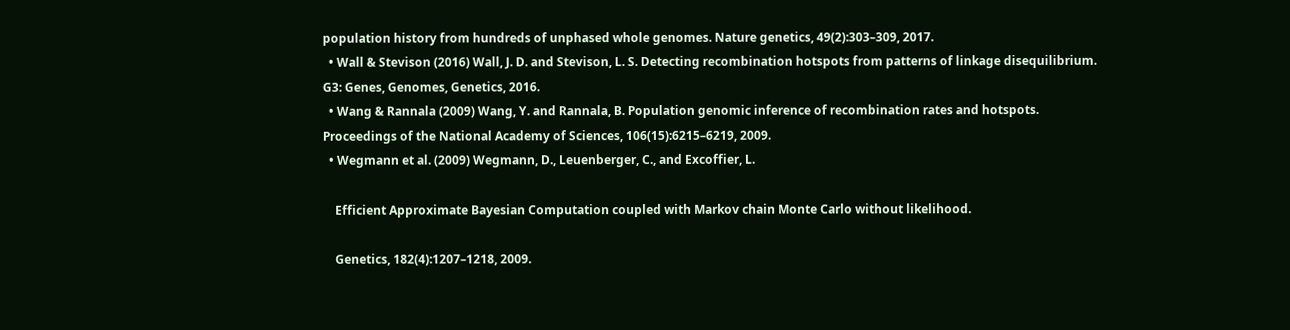population history from hundreds of unphased whole genomes. Nature genetics, 49(2):303–309, 2017.
  • Wall & Stevison (2016) Wall, J. D. and Stevison, L. S. Detecting recombination hotspots from patterns of linkage disequilibrium. G3: Genes, Genomes, Genetics, 2016.
  • Wang & Rannala (2009) Wang, Y. and Rannala, B. Population genomic inference of recombination rates and hotspots. Proceedings of the National Academy of Sciences, 106(15):6215–6219, 2009.
  • Wegmann et al. (2009) Wegmann, D., Leuenberger, C., and Excoffier, L.

    Efficient Approximate Bayesian Computation coupled with Markov chain Monte Carlo without likelihood.

    Genetics, 182(4):1207–1218, 2009.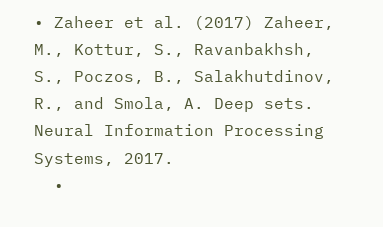• Zaheer et al. (2017) Zaheer, M., Kottur, S., Ravanbakhsh, S., Poczos, B., Salakhutdinov, R., and Smola, A. Deep sets. Neural Information Processing Systems, 2017.
  •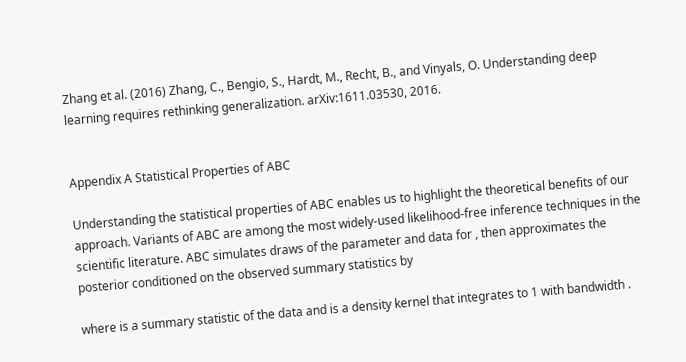Zhang et al. (2016) Zhang, C., Bengio, S., Hardt, M., Recht, B., and Vinyals, O. Understanding deep learning requires rethinking generalization. arXiv:1611.03530, 2016.


Appendix A Statistical Properties of ABC

Understanding the statistical properties of ABC enables us to highlight the theoretical benefits of our approach. Variants of ABC are among the most widely-used likelihood-free inference techniques in the scientific literature. ABC simulates draws of the parameter and data for , then approximates the posterior conditioned on the observed summary statistics by

where is a summary statistic of the data and is a density kernel that integrates to 1 with bandwidth .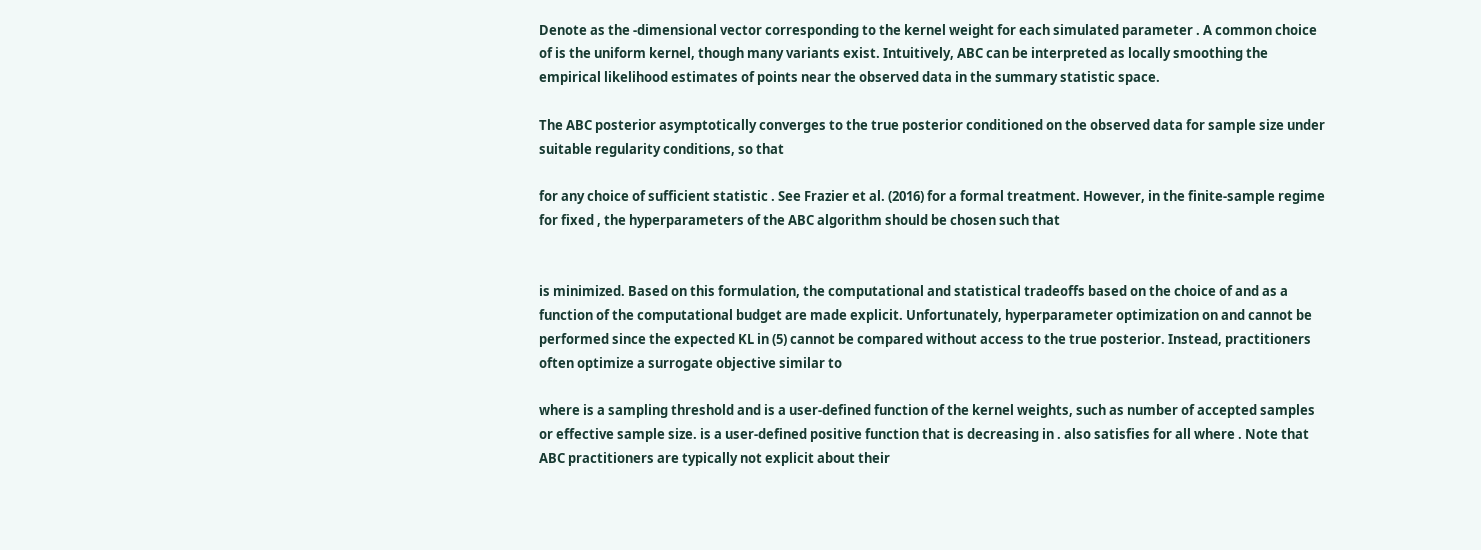Denote as the -dimensional vector corresponding to the kernel weight for each simulated parameter . A common choice of is the uniform kernel, though many variants exist. Intuitively, ABC can be interpreted as locally smoothing the empirical likelihood estimates of points near the observed data in the summary statistic space.

The ABC posterior asymptotically converges to the true posterior conditioned on the observed data for sample size under suitable regularity conditions, so that

for any choice of sufficient statistic . See Frazier et al. (2016) for a formal treatment. However, in the finite-sample regime for fixed , the hyperparameters of the ABC algorithm should be chosen such that


is minimized. Based on this formulation, the computational and statistical tradeoffs based on the choice of and as a function of the computational budget are made explicit. Unfortunately, hyperparameter optimization on and cannot be performed since the expected KL in (5) cannot be compared without access to the true posterior. Instead, practitioners often optimize a surrogate objective similar to

where is a sampling threshold and is a user-defined function of the kernel weights, such as number of accepted samples or effective sample size. is a user-defined positive function that is decreasing in . also satisfies for all where . Note that ABC practitioners are typically not explicit about their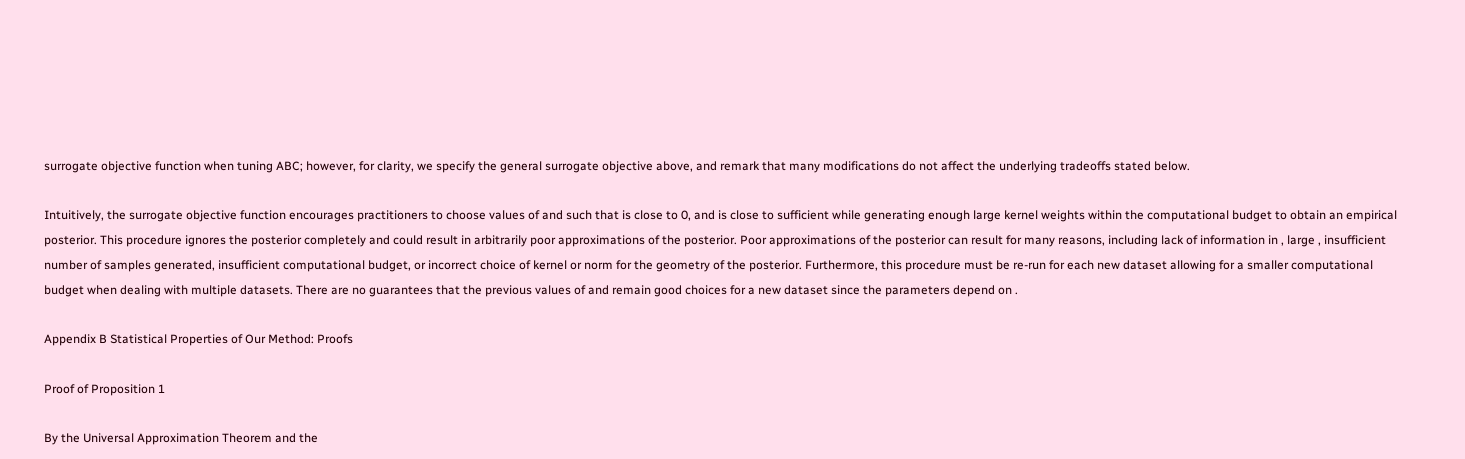surrogate objective function when tuning ABC; however, for clarity, we specify the general surrogate objective above, and remark that many modifications do not affect the underlying tradeoffs stated below.

Intuitively, the surrogate objective function encourages practitioners to choose values of and such that is close to 0, and is close to sufficient while generating enough large kernel weights within the computational budget to obtain an empirical posterior. This procedure ignores the posterior completely and could result in arbitrarily poor approximations of the posterior. Poor approximations of the posterior can result for many reasons, including lack of information in , large , insufficient number of samples generated, insufficient computational budget, or incorrect choice of kernel or norm for the geometry of the posterior. Furthermore, this procedure must be re-run for each new dataset allowing for a smaller computational budget when dealing with multiple datasets. There are no guarantees that the previous values of and remain good choices for a new dataset since the parameters depend on .

Appendix B Statistical Properties of Our Method: Proofs

Proof of Proposition 1

By the Universal Approximation Theorem and the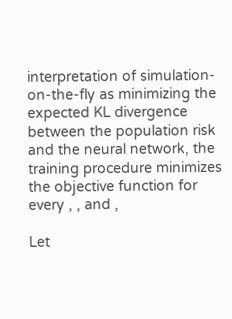interpretation of simulation-on-the-fly as minimizing the expected KL divergence between the population risk and the neural network, the training procedure minimizes the objective function for every , , and ,

Let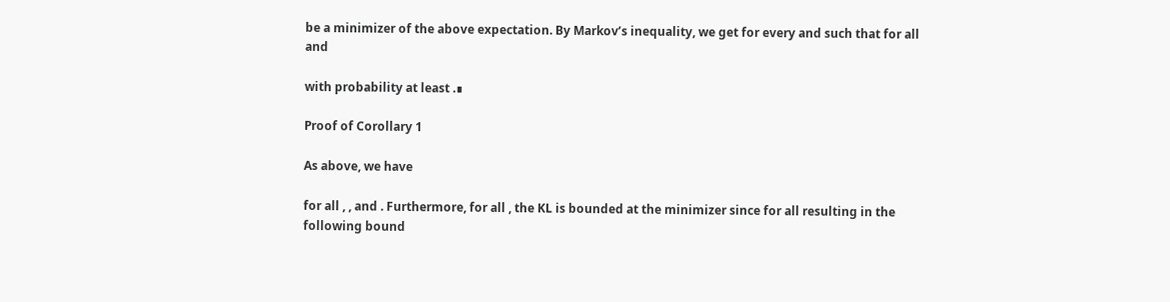be a minimizer of the above expectation. By Markov’s inequality, we get for every and such that for all and

with probability at least .∎

Proof of Corollary 1

As above, we have

for all , , and . Furthermore, for all , the KL is bounded at the minimizer since for all resulting in the following bound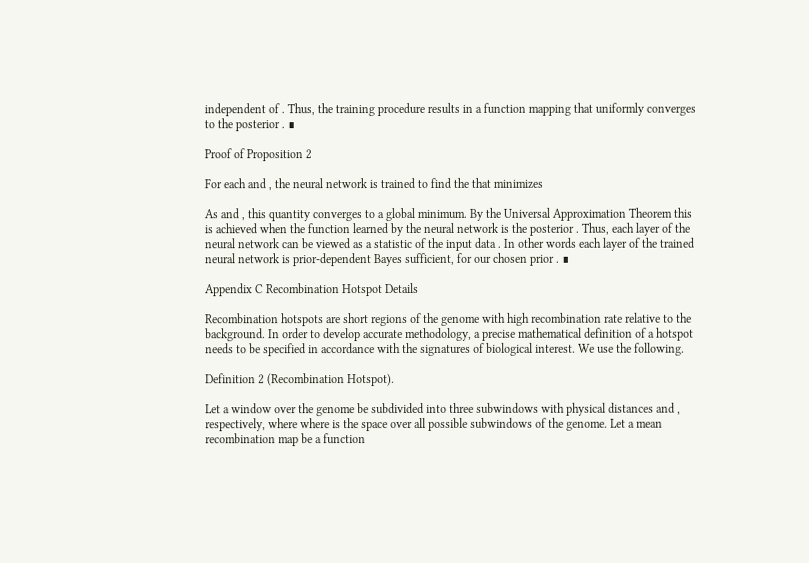independent of . Thus, the training procedure results in a function mapping that uniformly converges to the posterior . ∎

Proof of Proposition 2

For each and , the neural network is trained to find the that minimizes

As and , this quantity converges to a global minimum. By the Universal Approximation Theorem this is achieved when the function learned by the neural network is the posterior . Thus, each layer of the neural network can be viewed as a statistic of the input data . In other words each layer of the trained neural network is prior-dependent Bayes sufficient, for our chosen prior . ∎

Appendix C Recombination Hotspot Details

Recombination hotspots are short regions of the genome with high recombination rate relative to the background. In order to develop accurate methodology, a precise mathematical definition of a hotspot needs to be specified in accordance with the signatures of biological interest. We use the following.

Definition 2 (Recombination Hotspot).

Let a window over the genome be subdivided into three subwindows with physical distances and , respectively, where where is the space over all possible subwindows of the genome. Let a mean recombination map be a function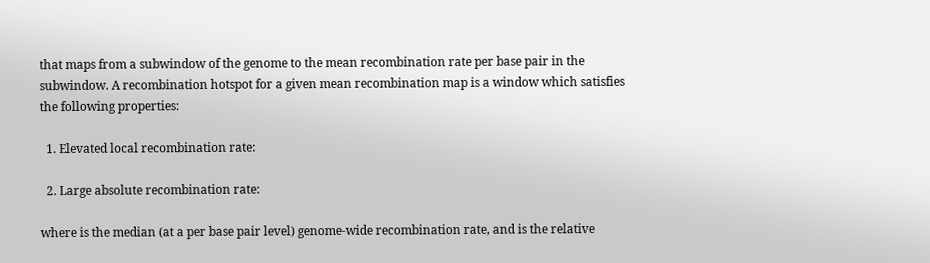that maps from a subwindow of the genome to the mean recombination rate per base pair in the subwindow. A recombination hotspot for a given mean recombination map is a window which satisfies the following properties:

  1. Elevated local recombination rate:

  2. Large absolute recombination rate:

where is the median (at a per base pair level) genome-wide recombination rate, and is the relative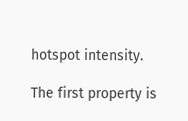hotspot intensity.

The first property is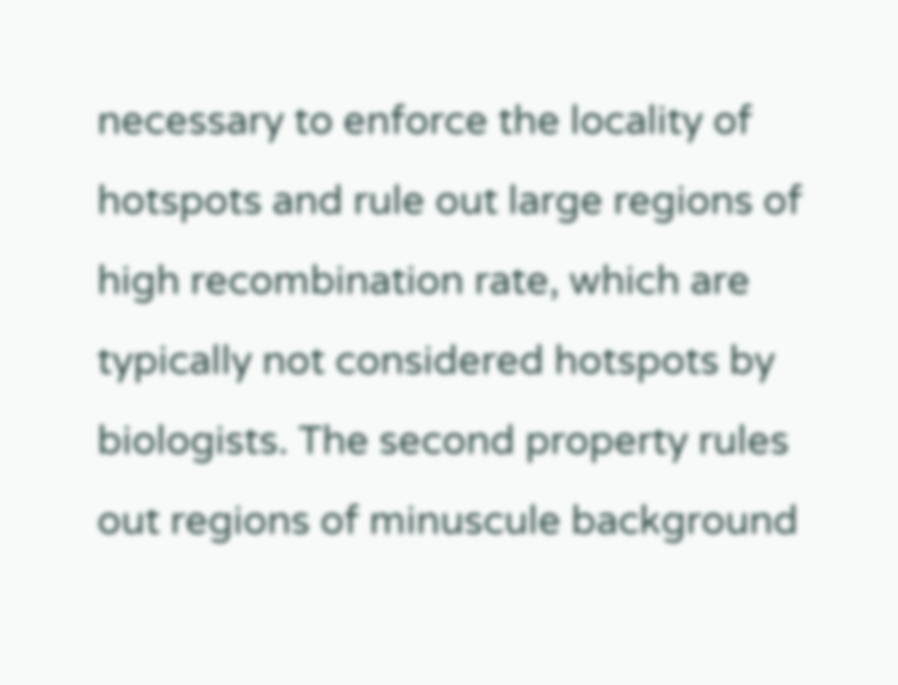necessary to enforce the locality of hotspots and rule out large regions of high recombination rate, which are typically not considered hotspots by biologists. The second property rules out regions of minuscule background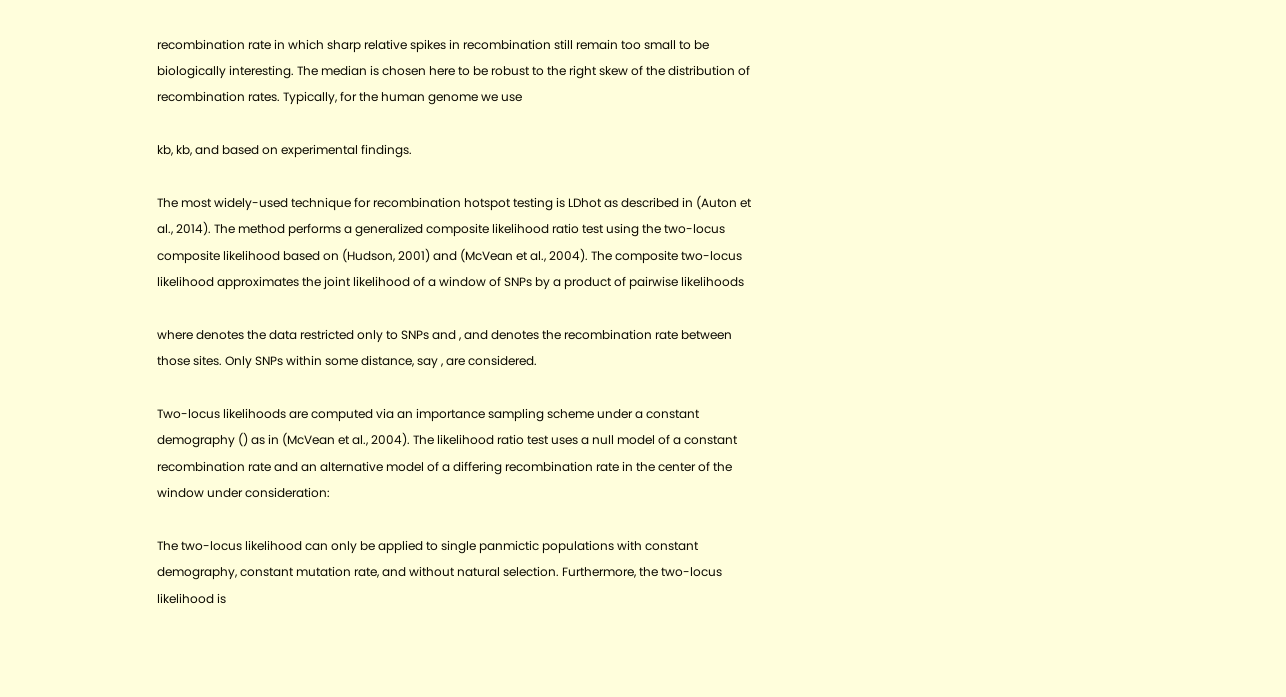recombination rate in which sharp relative spikes in recombination still remain too small to be biologically interesting. The median is chosen here to be robust to the right skew of the distribution of recombination rates. Typically, for the human genome we use

kb, kb, and based on experimental findings.

The most widely-used technique for recombination hotspot testing is LDhot as described in (Auton et al., 2014). The method performs a generalized composite likelihood ratio test using the two-locus composite likelihood based on (Hudson, 2001) and (McVean et al., 2004). The composite two-locus likelihood approximates the joint likelihood of a window of SNPs by a product of pairwise likelihoods

where denotes the data restricted only to SNPs and , and denotes the recombination rate between those sites. Only SNPs within some distance, say , are considered.

Two-locus likelihoods are computed via an importance sampling scheme under a constant demography () as in (McVean et al., 2004). The likelihood ratio test uses a null model of a constant recombination rate and an alternative model of a differing recombination rate in the center of the window under consideration:

The two-locus likelihood can only be applied to single panmictic populations with constant demography, constant mutation rate, and without natural selection. Furthermore, the two-locus likelihood is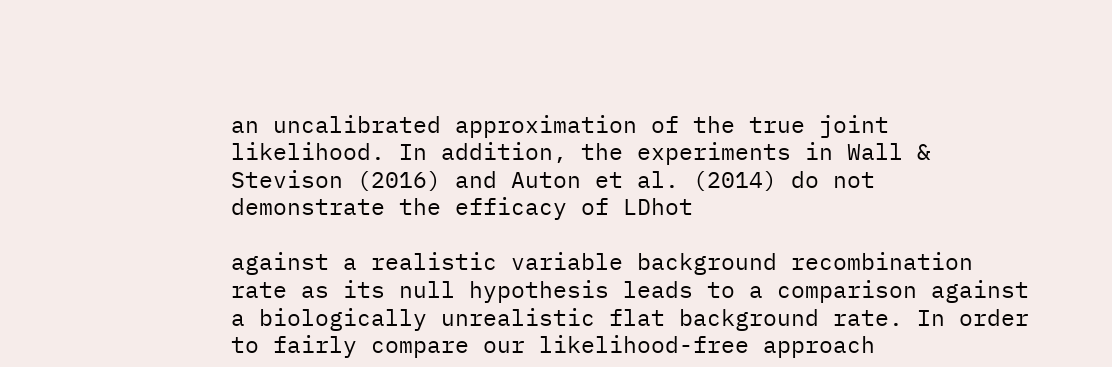an uncalibrated approximation of the true joint likelihood. In addition, the experiments in Wall & Stevison (2016) and Auton et al. (2014) do not demonstrate the efficacy of LDhot

against a realistic variable background recombination rate as its null hypothesis leads to a comparison against a biologically unrealistic flat background rate. In order to fairly compare our likelihood-free approach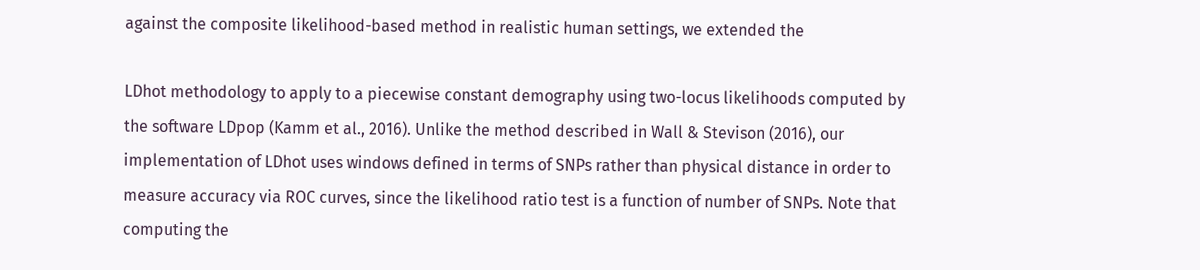against the composite likelihood-based method in realistic human settings, we extended the

LDhot methodology to apply to a piecewise constant demography using two-locus likelihoods computed by the software LDpop (Kamm et al., 2016). Unlike the method described in Wall & Stevison (2016), our implementation of LDhot uses windows defined in terms of SNPs rather than physical distance in order to measure accuracy via ROC curves, since the likelihood ratio test is a function of number of SNPs. Note that computing the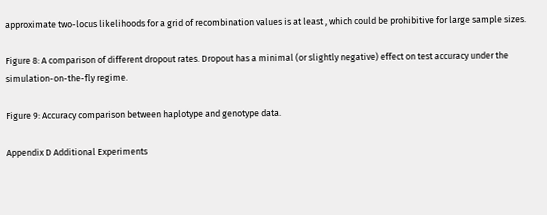approximate two-locus likelihoods for a grid of recombination values is at least , which could be prohibitive for large sample sizes.

Figure 8: A comparison of different dropout rates. Dropout has a minimal (or slightly negative) effect on test accuracy under the simulation-on-the-fly regime.

Figure 9: Accuracy comparison between haplotype and genotype data.

Appendix D Additional Experiments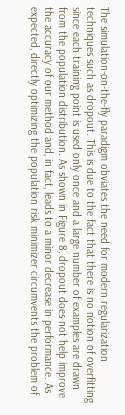The simulation-on-the-fly paradigm obviates the need for modern regularization techniques such as dropout. This is due to the fact that there is no notion of overfitting since each training point is used only once and a large number of examples are drawn from the population distribution. As shown in Figure 8, dropout does not help improve the accuracy of our method and, in fact, leads to a minor decrease in performance. As expected, directly optimizing the population risk minimizer circumvents the problem of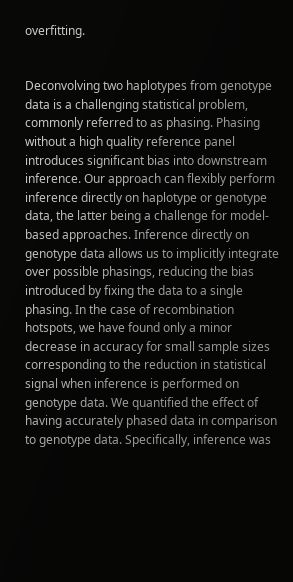overfitting.


Deconvolving two haplotypes from genotype data is a challenging statistical problem, commonly referred to as phasing. Phasing without a high quality reference panel introduces significant bias into downstream inference. Our approach can flexibly perform inference directly on haplotype or genotype data, the latter being a challenge for model-based approaches. Inference directly on genotype data allows us to implicitly integrate over possible phasings, reducing the bias introduced by fixing the data to a single phasing. In the case of recombination hotspots, we have found only a minor decrease in accuracy for small sample sizes corresponding to the reduction in statistical signal when inference is performed on genotype data. We quantified the effect of having accurately phased data in comparison to genotype data. Specifically, inference was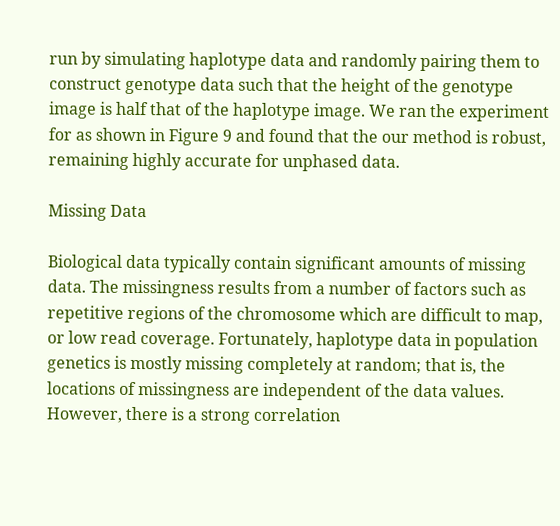run by simulating haplotype data and randomly pairing them to construct genotype data such that the height of the genotype image is half that of the haplotype image. We ran the experiment for as shown in Figure 9 and found that the our method is robust, remaining highly accurate for unphased data.

Missing Data

Biological data typically contain significant amounts of missing data. The missingness results from a number of factors such as repetitive regions of the chromosome which are difficult to map, or low read coverage. Fortunately, haplotype data in population genetics is mostly missing completely at random; that is, the locations of missingness are independent of the data values. However, there is a strong correlation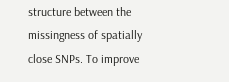structure between the missingness of spatially close SNPs. To improve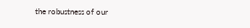the robustness of our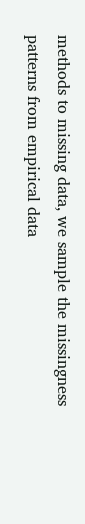methods to missing data, we sample the missingness patterns from empirical data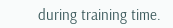during training time.